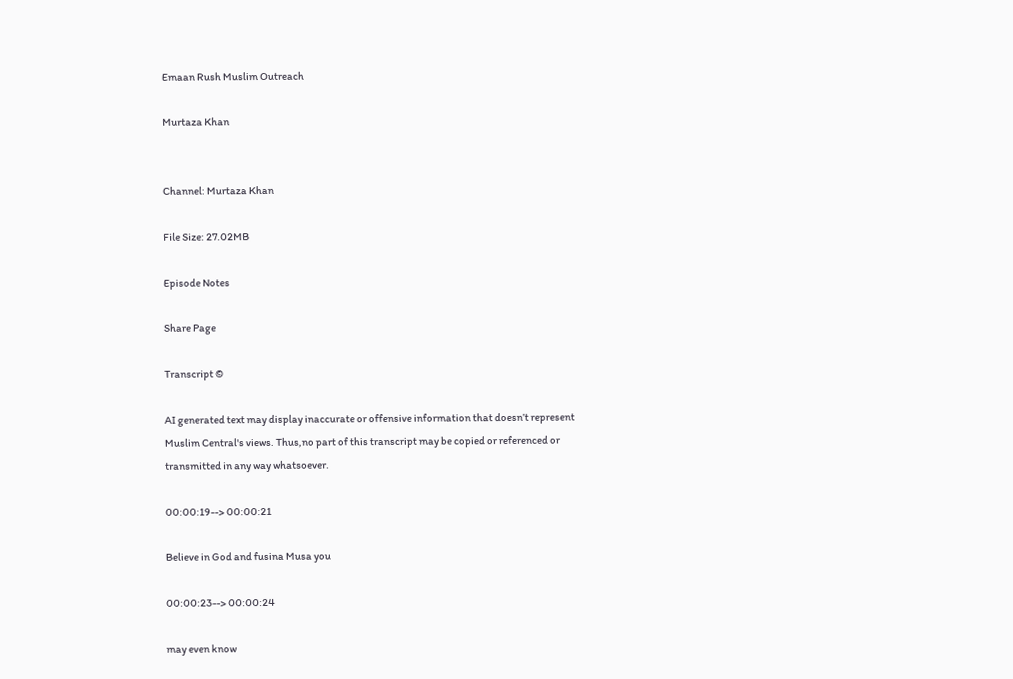Emaan Rush Muslim Outreach

Murtaza Khan


Channel: Murtaza Khan

File Size: 27.02MB

Episode Notes

Share Page

Transcript ©

AI generated text may display inaccurate or offensive information that doesn’t represent Muslim Central's views. Thus,no part of this transcript may be copied or referenced or transmitted in any way whatsoever.

00:00:19--> 00:00:21

Believe in God and fusina Musa you

00:00:23--> 00:00:24

may even know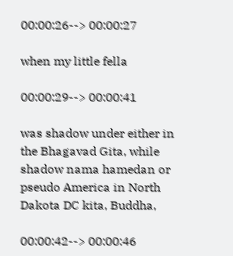00:00:26--> 00:00:27

when my little fella

00:00:29--> 00:00:41

was shadow under either in the Bhagavad Gita, while shadow nama hamedan or pseudo America in North Dakota DC kita, Buddha,

00:00:42--> 00:00:46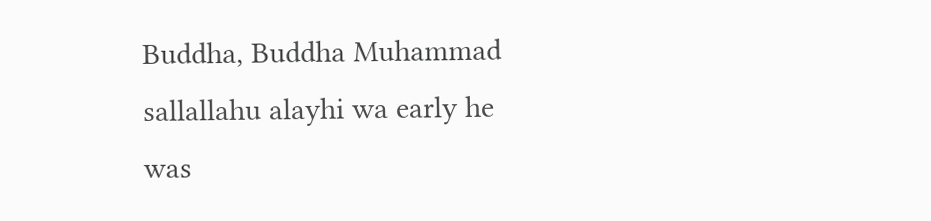Buddha, Buddha Muhammad sallallahu alayhi wa early he was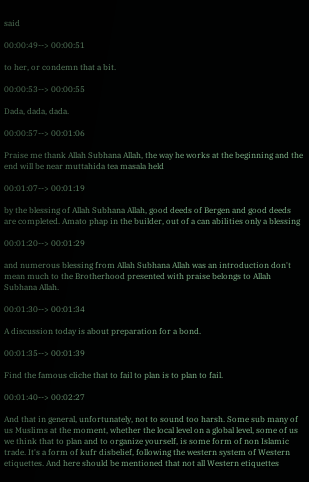said

00:00:49--> 00:00:51

to her, or condemn that a bit.

00:00:53--> 00:00:55

Dada, dada, dada.

00:00:57--> 00:01:06

Praise me thank Allah Subhana Allah, the way he works at the beginning and the end will be near muttahida tea masala held

00:01:07--> 00:01:19

by the blessing of Allah Subhana Allah, good deeds of Bergen and good deeds are completed. Amato phap in the builder, out of a can abilities only a blessing

00:01:20--> 00:01:29

and numerous blessing from Allah Subhana Allah was an introduction don't mean much to the Brotherhood presented with praise belongs to Allah Subhana Allah.

00:01:30--> 00:01:34

A discussion today is about preparation for a bond.

00:01:35--> 00:01:39

Find the famous cliche that to fail to plan is to plan to fail.

00:01:40--> 00:02:27

And that in general, unfortunately, not to sound too harsh. Some sub many of us Muslims at the moment, whether the local level on a global level, some of us we think that to plan and to organize yourself, is some form of non Islamic trade. It's a form of kufr disbelief, following the western system of Western etiquettes. And here should be mentioned that not all Western etiquettes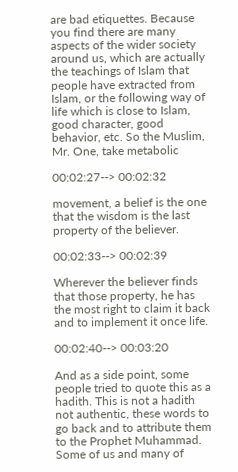are bad etiquettes. Because you find there are many aspects of the wider society around us, which are actually the teachings of Islam that people have extracted from Islam, or the following way of life which is close to Islam, good character, good behavior, etc. So the Muslim, Mr. One, take metabolic

00:02:27--> 00:02:32

movement, a belief is the one that the wisdom is the last property of the believer.

00:02:33--> 00:02:39

Wherever the believer finds that those property, he has the most right to claim it back and to implement it once life.

00:02:40--> 00:03:20

And as a side point, some people tried to quote this as a hadith. This is not a hadith not authentic, these words to go back and to attribute them to the Prophet Muhammad. Some of us and many of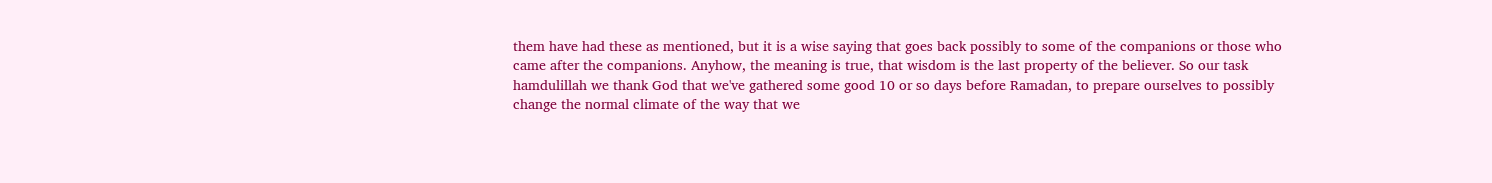them have had these as mentioned, but it is a wise saying that goes back possibly to some of the companions or those who came after the companions. Anyhow, the meaning is true, that wisdom is the last property of the believer. So our task hamdulillah we thank God that we've gathered some good 10 or so days before Ramadan, to prepare ourselves to possibly change the normal climate of the way that we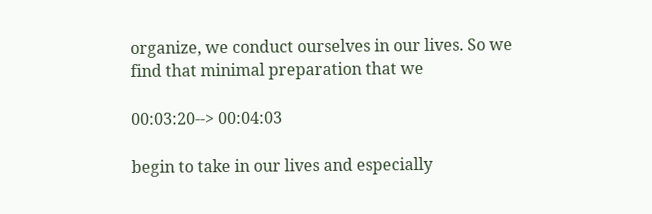organize, we conduct ourselves in our lives. So we find that minimal preparation that we

00:03:20--> 00:04:03

begin to take in our lives and especially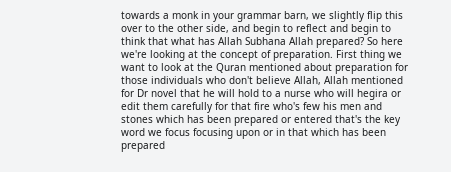towards a monk in your grammar barn, we slightly flip this over to the other side, and begin to reflect and begin to think that what has Allah Subhana Allah prepared? So here we're looking at the concept of preparation. First thing we want to look at the Quran mentioned about preparation for those individuals who don't believe Allah, Allah mentioned for Dr novel that he will hold to a nurse who will hegira or edit them carefully for that fire who's few his men and stones which has been prepared or entered that's the key word we focus focusing upon or in that which has been prepared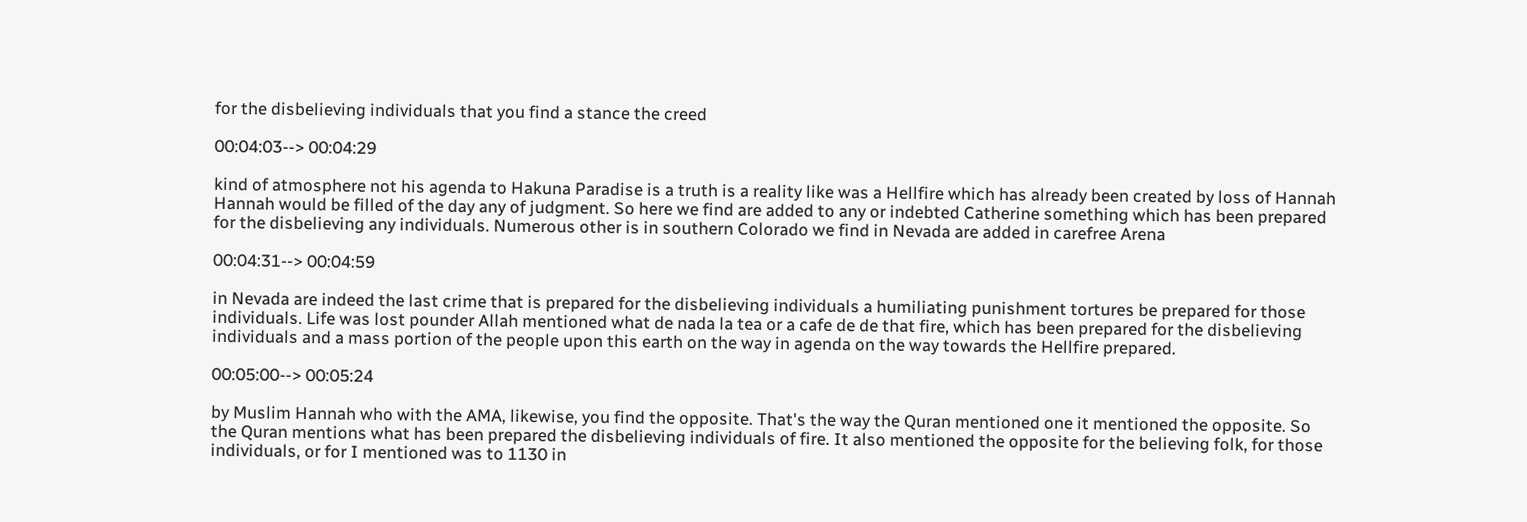for the disbelieving individuals that you find a stance the creed

00:04:03--> 00:04:29

kind of atmosphere not his agenda to Hakuna Paradise is a truth is a reality like was a Hellfire which has already been created by loss of Hannah Hannah would be filled of the day any of judgment. So here we find are added to any or indebted Catherine something which has been prepared for the disbelieving any individuals. Numerous other is in southern Colorado we find in Nevada are added in carefree Arena

00:04:31--> 00:04:59

in Nevada are indeed the last crime that is prepared for the disbelieving individuals a humiliating punishment tortures be prepared for those individuals. Life was lost pounder Allah mentioned what de nada la tea or a cafe de de that fire, which has been prepared for the disbelieving individuals and a mass portion of the people upon this earth on the way in agenda on the way towards the Hellfire prepared.

00:05:00--> 00:05:24

by Muslim Hannah who with the AMA, likewise, you find the opposite. That's the way the Quran mentioned one it mentioned the opposite. So the Quran mentions what has been prepared the disbelieving individuals of fire. It also mentioned the opposite for the believing folk, for those individuals, or for I mentioned was to 1130 in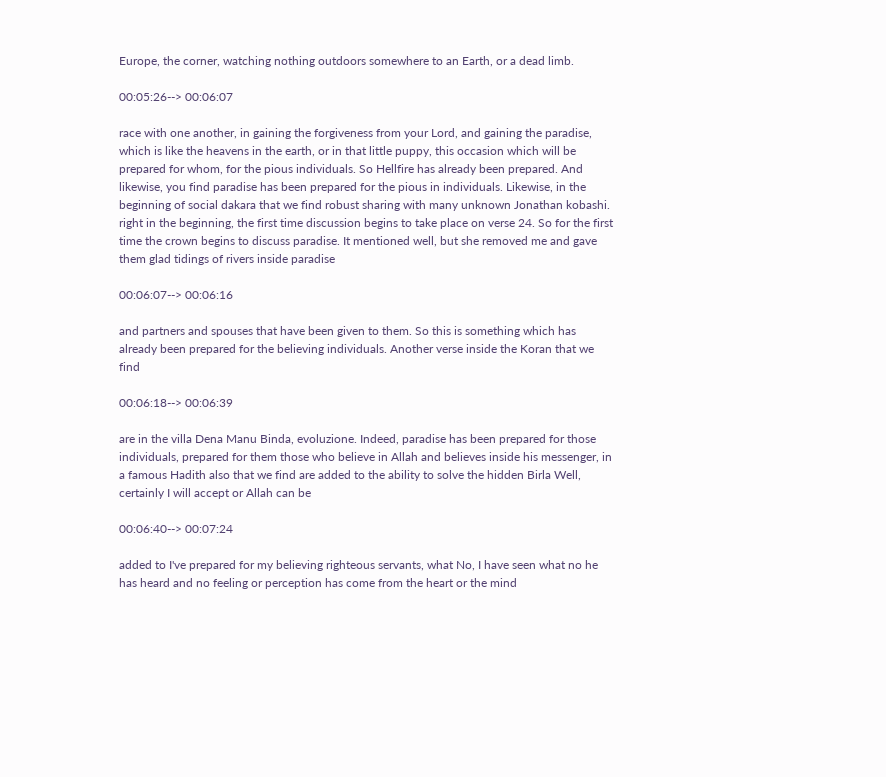Europe, the corner, watching nothing outdoors somewhere to an Earth, or a dead limb.

00:05:26--> 00:06:07

race with one another, in gaining the forgiveness from your Lord, and gaining the paradise, which is like the heavens in the earth, or in that little puppy, this occasion which will be prepared for whom, for the pious individuals. So Hellfire has already been prepared. And likewise, you find paradise has been prepared for the pious in individuals. Likewise, in the beginning of social dakara that we find robust sharing with many unknown Jonathan kobashi. right in the beginning, the first time discussion begins to take place on verse 24. So for the first time the crown begins to discuss paradise. It mentioned well, but she removed me and gave them glad tidings of rivers inside paradise

00:06:07--> 00:06:16

and partners and spouses that have been given to them. So this is something which has already been prepared for the believing individuals. Another verse inside the Koran that we find

00:06:18--> 00:06:39

are in the villa Dena Manu Binda, evoluzione. Indeed, paradise has been prepared for those individuals, prepared for them those who believe in Allah and believes inside his messenger, in a famous Hadith also that we find are added to the ability to solve the hidden Birla Well, certainly I will accept or Allah can be

00:06:40--> 00:07:24

added to I've prepared for my believing righteous servants, what No, I have seen what no he has heard and no feeling or perception has come from the heart or the mind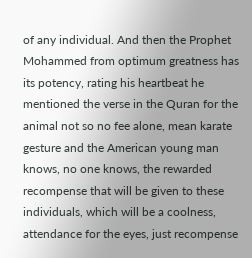of any individual. And then the Prophet Mohammed from optimum greatness has its potency, rating his heartbeat he mentioned the verse in the Quran for the animal not so no fee alone, mean karate gesture and the American young man knows, no one knows, the rewarded recompense that will be given to these individuals, which will be a coolness, attendance for the eyes, just recompense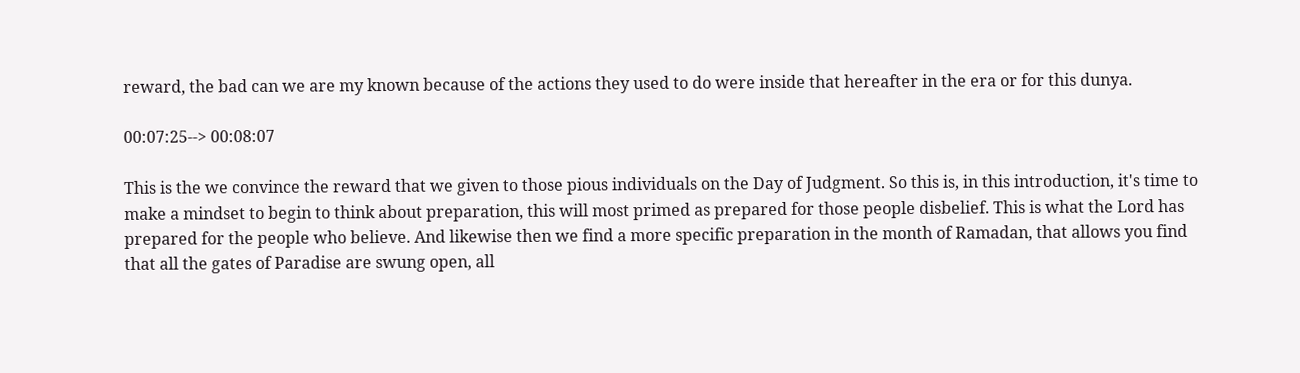reward, the bad can we are my known because of the actions they used to do were inside that hereafter in the era or for this dunya.

00:07:25--> 00:08:07

This is the we convince the reward that we given to those pious individuals on the Day of Judgment. So this is, in this introduction, it's time to make a mindset to begin to think about preparation, this will most primed as prepared for those people disbelief. This is what the Lord has prepared for the people who believe. And likewise then we find a more specific preparation in the month of Ramadan, that allows you find that all the gates of Paradise are swung open, all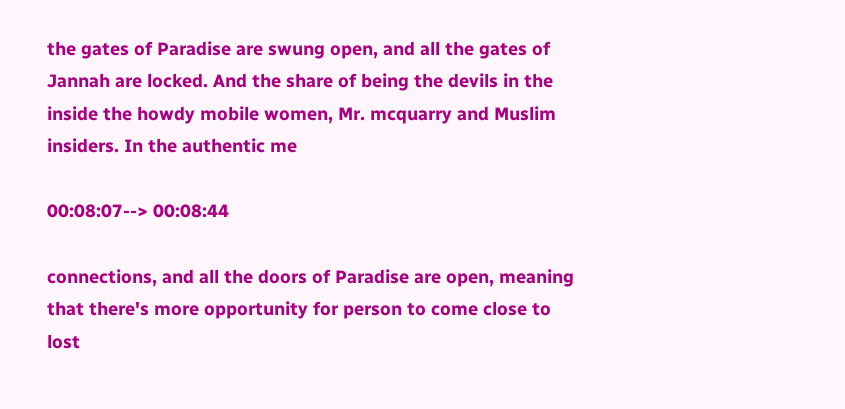the gates of Paradise are swung open, and all the gates of Jannah are locked. And the share of being the devils in the inside the howdy mobile women, Mr. mcquarry and Muslim insiders. In the authentic me

00:08:07--> 00:08:44

connections, and all the doors of Paradise are open, meaning that there's more opportunity for person to come close to lost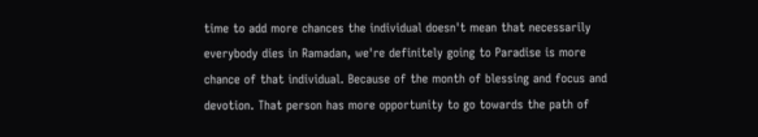time to add more chances the individual doesn't mean that necessarily everybody dies in Ramadan, we're definitely going to Paradise is more chance of that individual. Because of the month of blessing and focus and devotion. That person has more opportunity to go towards the path of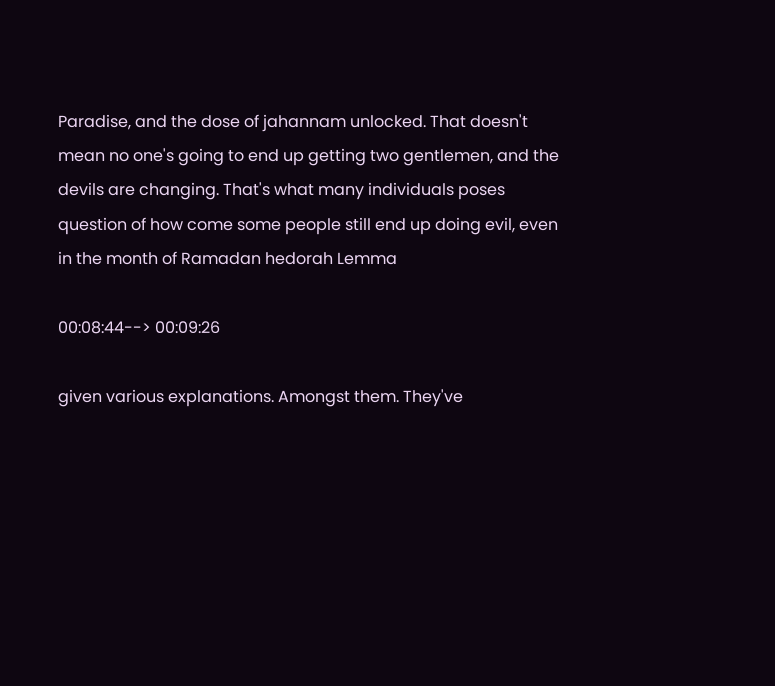Paradise, and the dose of jahannam unlocked. That doesn't mean no one's going to end up getting two gentlemen, and the devils are changing. That's what many individuals poses question of how come some people still end up doing evil, even in the month of Ramadan hedorah Lemma

00:08:44--> 00:09:26

given various explanations. Amongst them. They've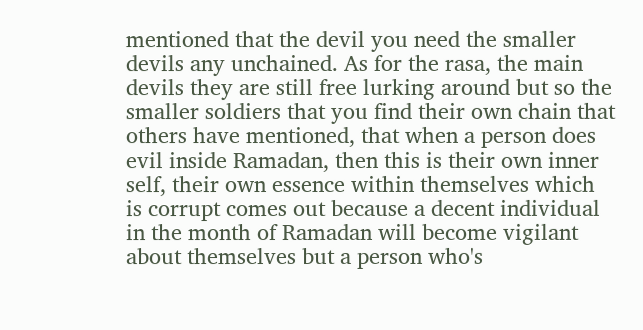mentioned that the devil you need the smaller devils any unchained. As for the rasa, the main devils they are still free lurking around but so the smaller soldiers that you find their own chain that others have mentioned, that when a person does evil inside Ramadan, then this is their own inner self, their own essence within themselves which is corrupt comes out because a decent individual in the month of Ramadan will become vigilant about themselves but a person who's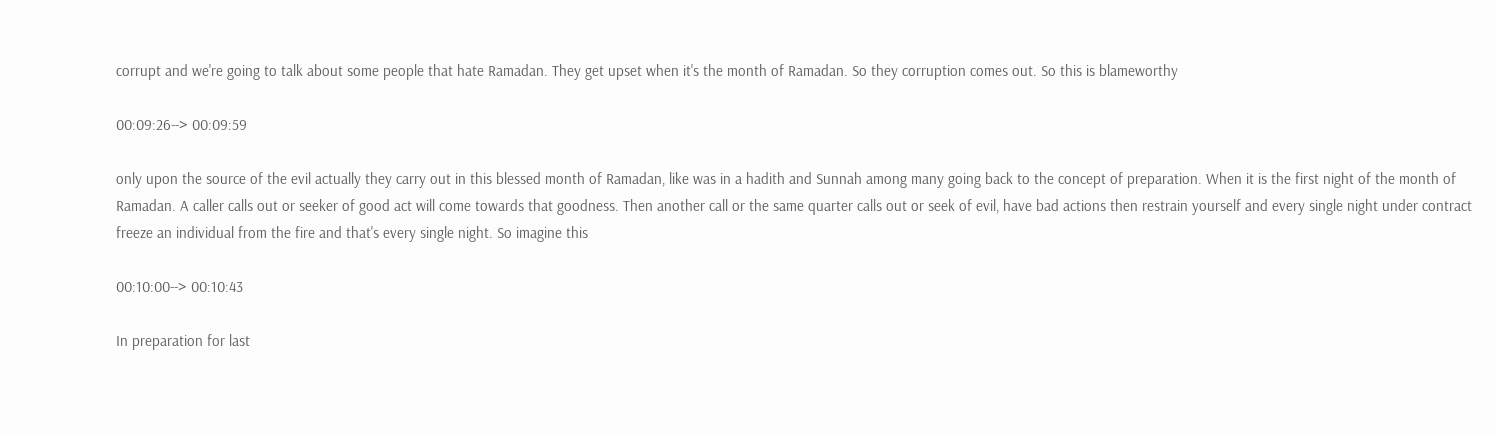corrupt and we're going to talk about some people that hate Ramadan. They get upset when it's the month of Ramadan. So they corruption comes out. So this is blameworthy

00:09:26--> 00:09:59

only upon the source of the evil actually they carry out in this blessed month of Ramadan, like was in a hadith and Sunnah among many going back to the concept of preparation. When it is the first night of the month of Ramadan. A caller calls out or seeker of good act will come towards that goodness. Then another call or the same quarter calls out or seek of evil, have bad actions then restrain yourself and every single night under contract freeze an individual from the fire and that's every single night. So imagine this

00:10:00--> 00:10:43

In preparation for last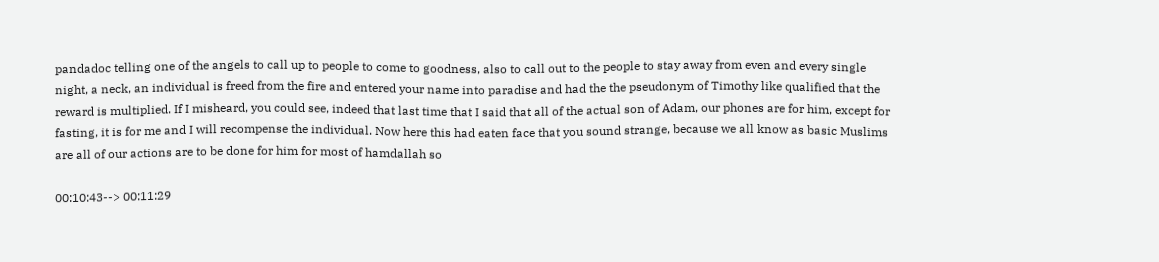pandadoc telling one of the angels to call up to people to come to goodness, also to call out to the people to stay away from even and every single night, a neck, an individual is freed from the fire and entered your name into paradise and had the the pseudonym of Timothy like qualified that the reward is multiplied. If I misheard, you could see, indeed that last time that I said that all of the actual son of Adam, our phones are for him, except for fasting, it is for me and I will recompense the individual. Now here this had eaten face that you sound strange, because we all know as basic Muslims are all of our actions are to be done for him for most of hamdallah so

00:10:43--> 00:11:29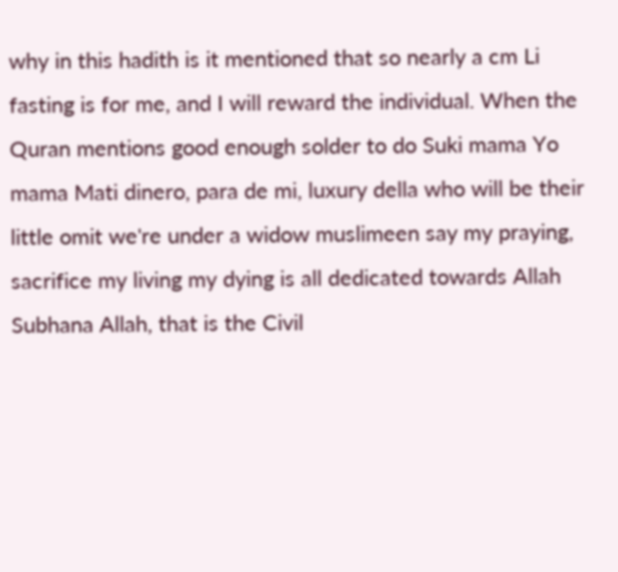why in this hadith is it mentioned that so nearly a cm Li fasting is for me, and I will reward the individual. When the Quran mentions good enough solder to do Suki mama Yo mama Mati dinero, para de mi, luxury della who will be their little omit we're under a widow muslimeen say my praying, sacrifice my living my dying is all dedicated towards Allah Subhana Allah, that is the Civil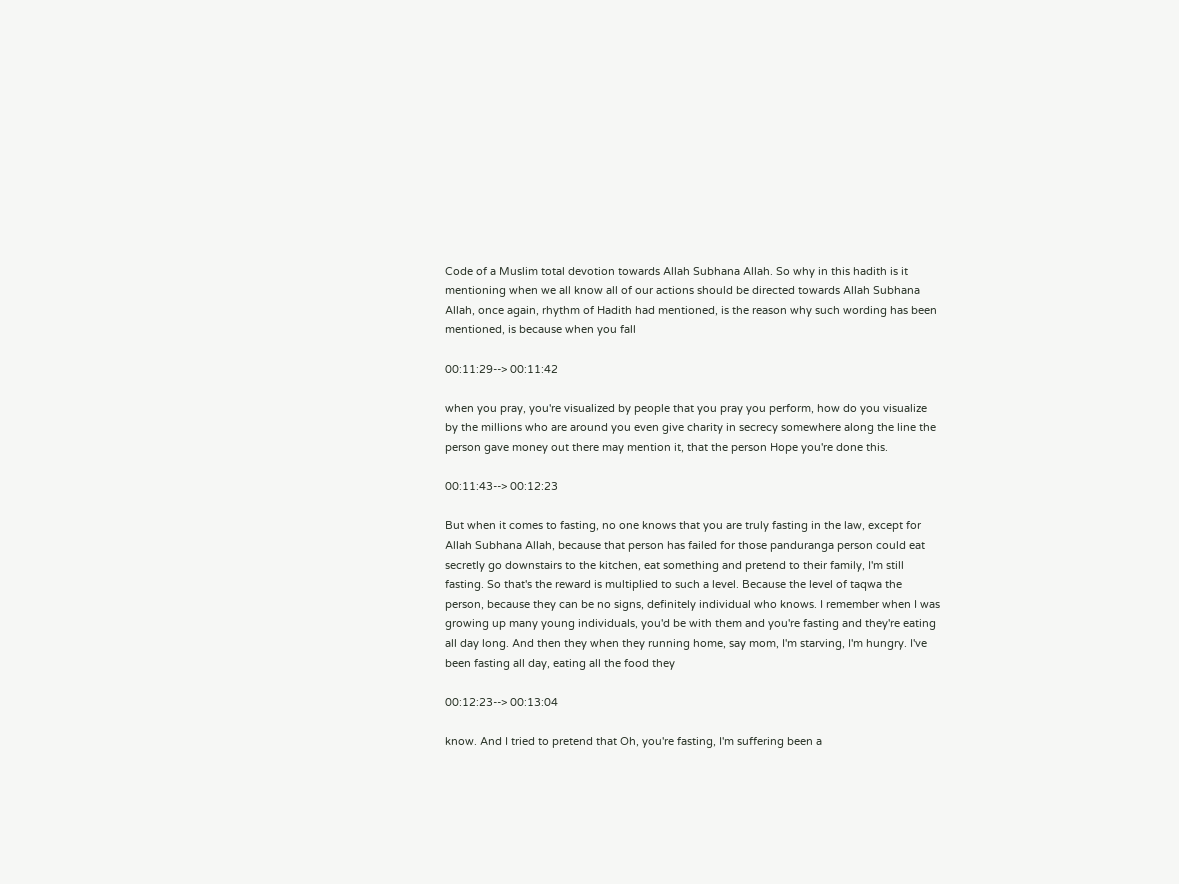Code of a Muslim total devotion towards Allah Subhana Allah. So why in this hadith is it mentioning when we all know all of our actions should be directed towards Allah Subhana Allah, once again, rhythm of Hadith had mentioned, is the reason why such wording has been mentioned, is because when you fall

00:11:29--> 00:11:42

when you pray, you're visualized by people that you pray you perform, how do you visualize by the millions who are around you even give charity in secrecy somewhere along the line the person gave money out there may mention it, that the person Hope you're done this.

00:11:43--> 00:12:23

But when it comes to fasting, no one knows that you are truly fasting in the law, except for Allah Subhana Allah, because that person has failed for those panduranga person could eat secretly go downstairs to the kitchen, eat something and pretend to their family, I'm still fasting. So that's the reward is multiplied to such a level. Because the level of taqwa the person, because they can be no signs, definitely individual who knows. I remember when I was growing up many young individuals, you'd be with them and you're fasting and they're eating all day long. And then they when they running home, say mom, I'm starving, I'm hungry. I've been fasting all day, eating all the food they

00:12:23--> 00:13:04

know. And I tried to pretend that Oh, you're fasting, I'm suffering been a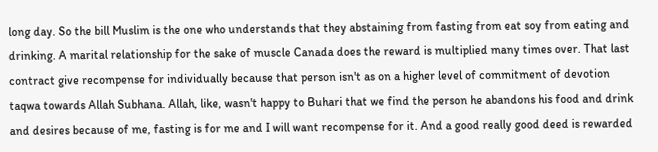long day. So the bill Muslim is the one who understands that they abstaining from fasting from eat soy from eating and drinking. A marital relationship for the sake of muscle Canada does the reward is multiplied many times over. That last contract give recompense for individually because that person isn't as on a higher level of commitment of devotion taqwa towards Allah Subhana. Allah, like, wasn't happy to Buhari that we find the person he abandons his food and drink and desires because of me, fasting is for me and I will want recompense for it. And a good really good deed is rewarded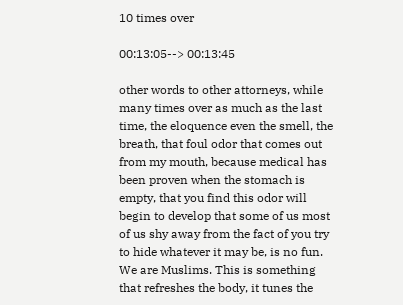10 times over

00:13:05--> 00:13:45

other words to other attorneys, while many times over as much as the last time, the eloquence even the smell, the breath, that foul odor that comes out from my mouth, because medical has been proven when the stomach is empty, that you find this odor will begin to develop that some of us most of us shy away from the fact of you try to hide whatever it may be, is no fun. We are Muslims. This is something that refreshes the body, it tunes the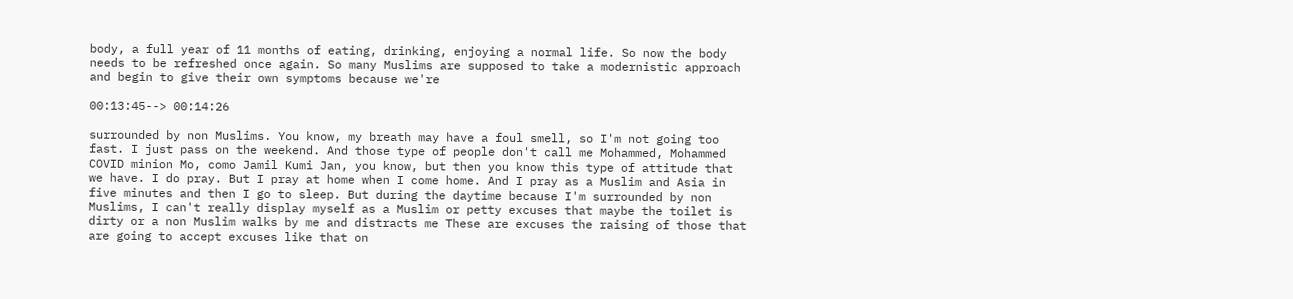body, a full year of 11 months of eating, drinking, enjoying a normal life. So now the body needs to be refreshed once again. So many Muslims are supposed to take a modernistic approach and begin to give their own symptoms because we're

00:13:45--> 00:14:26

surrounded by non Muslims. You know, my breath may have a foul smell, so I'm not going too fast. I just pass on the weekend. And those type of people don't call me Mohammed, Mohammed COVID minion Mo, como Jamil Kumi Jan, you know, but then you know this type of attitude that we have. I do pray. But I pray at home when I come home. And I pray as a Muslim and Asia in five minutes and then I go to sleep. But during the daytime because I'm surrounded by non Muslims, I can't really display myself as a Muslim or petty excuses that maybe the toilet is dirty or a non Muslim walks by me and distracts me These are excuses the raising of those that are going to accept excuses like that on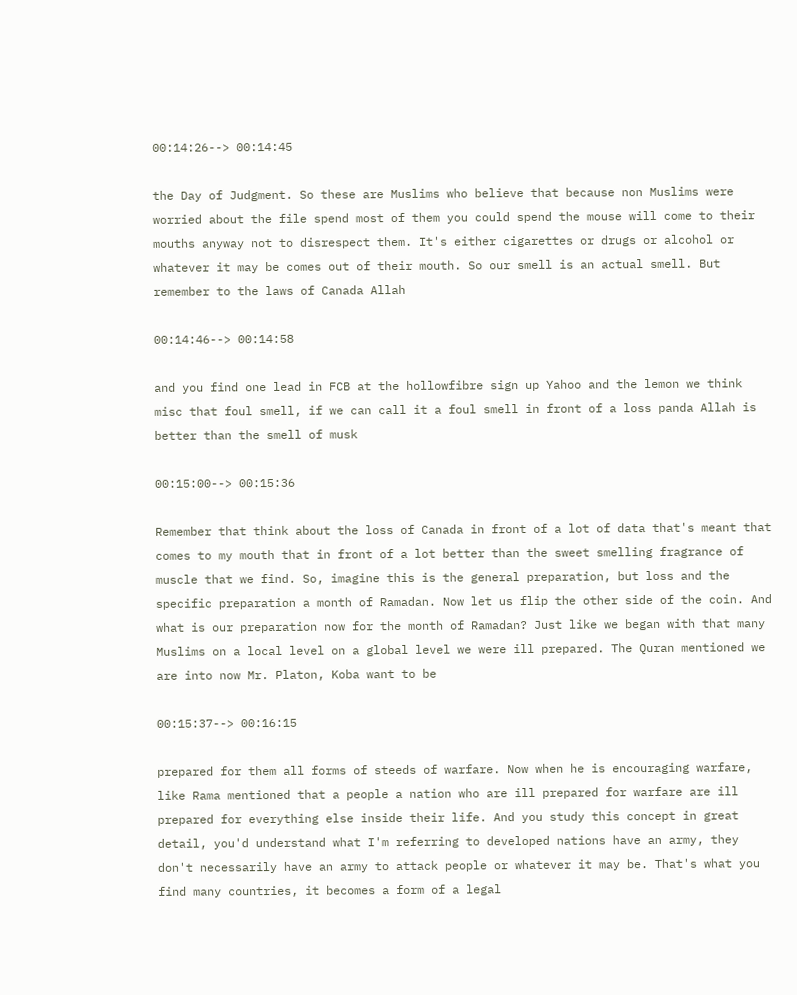00:14:26--> 00:14:45

the Day of Judgment. So these are Muslims who believe that because non Muslims were worried about the file spend most of them you could spend the mouse will come to their mouths anyway not to disrespect them. It's either cigarettes or drugs or alcohol or whatever it may be comes out of their mouth. So our smell is an actual smell. But remember to the laws of Canada Allah

00:14:46--> 00:14:58

and you find one lead in FCB at the hollowfibre sign up Yahoo and the lemon we think misc that foul smell, if we can call it a foul smell in front of a loss panda Allah is better than the smell of musk

00:15:00--> 00:15:36

Remember that think about the loss of Canada in front of a lot of data that's meant that comes to my mouth that in front of a lot better than the sweet smelling fragrance of muscle that we find. So, imagine this is the general preparation, but loss and the specific preparation a month of Ramadan. Now let us flip the other side of the coin. And what is our preparation now for the month of Ramadan? Just like we began with that many Muslims on a local level on a global level we were ill prepared. The Quran mentioned we are into now Mr. Platon, Koba want to be

00:15:37--> 00:16:15

prepared for them all forms of steeds of warfare. Now when he is encouraging warfare, like Rama mentioned that a people a nation who are ill prepared for warfare are ill prepared for everything else inside their life. And you study this concept in great detail, you'd understand what I'm referring to developed nations have an army, they don't necessarily have an army to attack people or whatever it may be. That's what you find many countries, it becomes a form of a legal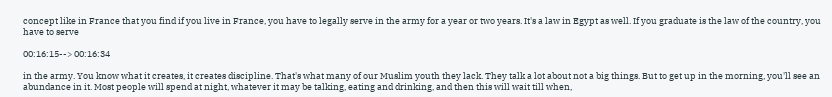concept like in France that you find if you live in France, you have to legally serve in the army for a year or two years. It's a law in Egypt as well. If you graduate is the law of the country, you have to serve

00:16:15--> 00:16:34

in the army. You know what it creates, it creates discipline. That's what many of our Muslim youth they lack. They talk a lot about not a big things. But to get up in the morning, you'll see an abundance in it. Most people will spend at night, whatever it may be talking, eating and drinking, and then this will wait till when,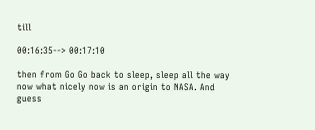till

00:16:35--> 00:17:10

then from Go Go back to sleep, sleep all the way now what nicely now is an origin to NASA. And guess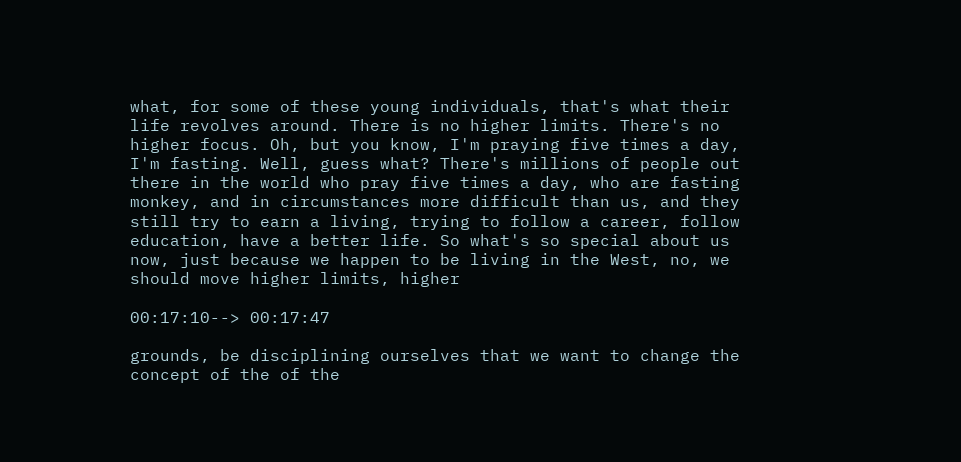what, for some of these young individuals, that's what their life revolves around. There is no higher limits. There's no higher focus. Oh, but you know, I'm praying five times a day, I'm fasting. Well, guess what? There's millions of people out there in the world who pray five times a day, who are fasting monkey, and in circumstances more difficult than us, and they still try to earn a living, trying to follow a career, follow education, have a better life. So what's so special about us now, just because we happen to be living in the West, no, we should move higher limits, higher

00:17:10--> 00:17:47

grounds, be disciplining ourselves that we want to change the concept of the of the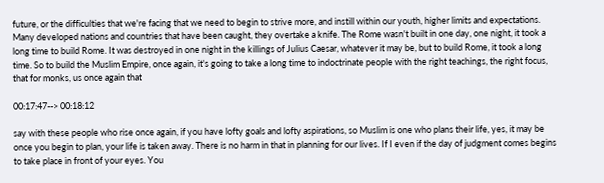future, or the difficulties that we're facing that we need to begin to strive more, and instill within our youth, higher limits and expectations. Many developed nations and countries that have been caught, they overtake a knife. The Rome wasn't built in one day, one night, it took a long time to build Rome. It was destroyed in one night in the killings of Julius Caesar, whatever it may be, but to build Rome, it took a long time. So to build the Muslim Empire, once again, it's going to take a long time to indoctrinate people with the right teachings, the right focus, that for monks, us once again that

00:17:47--> 00:18:12

say with these people who rise once again, if you have lofty goals and lofty aspirations, so Muslim is one who plans their life, yes, it may be once you begin to plan, your life is taken away. There is no harm in that in planning for our lives. If I even if the day of judgment comes begins to take place in front of your eyes. You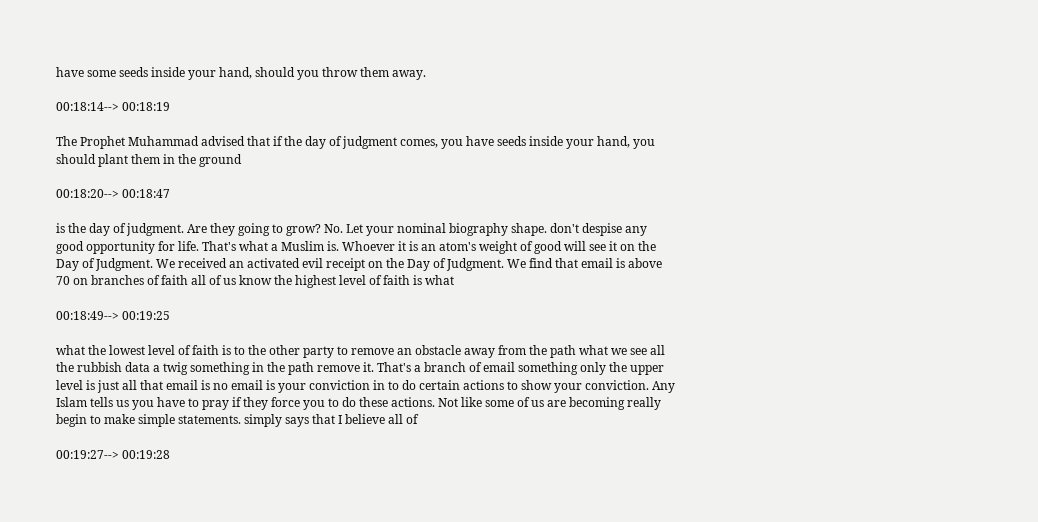have some seeds inside your hand, should you throw them away.

00:18:14--> 00:18:19

The Prophet Muhammad advised that if the day of judgment comes, you have seeds inside your hand, you should plant them in the ground

00:18:20--> 00:18:47

is the day of judgment. Are they going to grow? No. Let your nominal biography shape. don't despise any good opportunity for life. That's what a Muslim is. Whoever it is an atom's weight of good will see it on the Day of Judgment. We received an activated evil receipt on the Day of Judgment. We find that email is above 70 on branches of faith all of us know the highest level of faith is what

00:18:49--> 00:19:25

what the lowest level of faith is to the other party to remove an obstacle away from the path what we see all the rubbish data a twig something in the path remove it. That's a branch of email something only the upper level is just all that email is no email is your conviction in to do certain actions to show your conviction. Any Islam tells us you have to pray if they force you to do these actions. Not like some of us are becoming really begin to make simple statements. simply says that I believe all of

00:19:27--> 00:19:28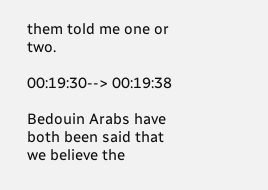them told me one or two.

00:19:30--> 00:19:38

Bedouin Arabs have both been said that we believe the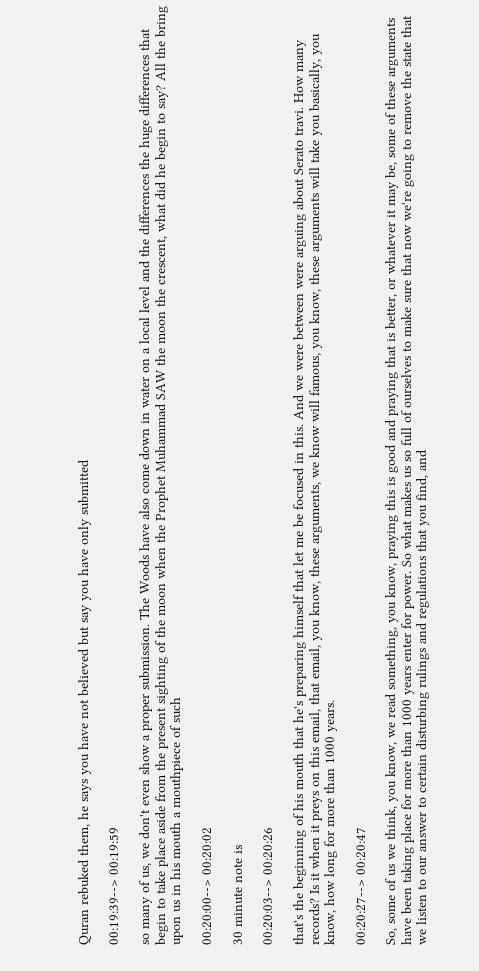Quran rebuked them, he says you have not believed but say you have only submitted

00:19:39--> 00:19:59

so many of us, we don't even show a proper submission. The Woods have also come down in water on a local level and the differences the huge differences that begin to take place aside from the present sighting of the moon when the Prophet Muhammad SAW the moon the crescent, what did he begin to say? All the bring upon us in his mouth a mouthpiece of such

00:20:00--> 00:20:02

30 minute note is

00:20:03--> 00:20:26

that's the beginning of his mouth that he's preparing himself that let me be focused in this. And we were between were arguing about Serato travi. How many records? Is it when it preys on this email, that email, you know, these arguments, we know will famous, you know, these arguments will take you basically, you know, how long for more than 1000 years.

00:20:27--> 00:20:47

So, some of us we think, you know, we read something, you know, praying this is good and praying that is better, or whatever it may be, some of these arguments have been taking place for more than 1000 years enter for power. So what makes us so full of ourselves to make sure that now we're going to remove the state that we listen to our answer to certain disturbing rulings and regulations that you find, and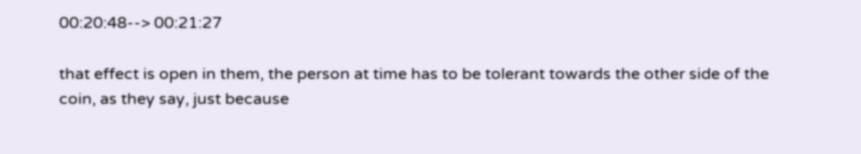00:20:48--> 00:21:27

that effect is open in them, the person at time has to be tolerant towards the other side of the coin, as they say, just because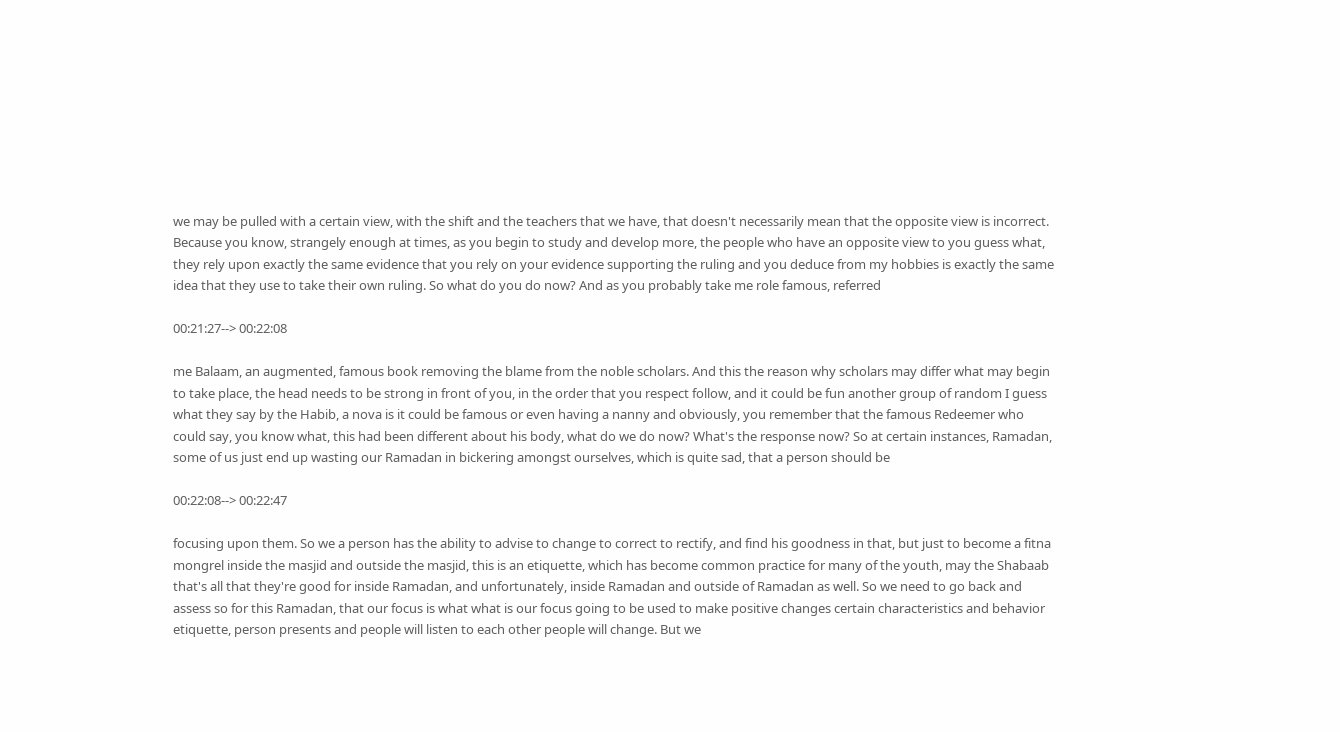we may be pulled with a certain view, with the shift and the teachers that we have, that doesn't necessarily mean that the opposite view is incorrect. Because you know, strangely enough at times, as you begin to study and develop more, the people who have an opposite view to you guess what, they rely upon exactly the same evidence that you rely on your evidence supporting the ruling and you deduce from my hobbies is exactly the same idea that they use to take their own ruling. So what do you do now? And as you probably take me role famous, referred

00:21:27--> 00:22:08

me Balaam, an augmented, famous book removing the blame from the noble scholars. And this the reason why scholars may differ what may begin to take place, the head needs to be strong in front of you, in the order that you respect follow, and it could be fun another group of random I guess what they say by the Habib, a nova is it could be famous or even having a nanny and obviously, you remember that the famous Redeemer who could say, you know what, this had been different about his body, what do we do now? What's the response now? So at certain instances, Ramadan, some of us just end up wasting our Ramadan in bickering amongst ourselves, which is quite sad, that a person should be

00:22:08--> 00:22:47

focusing upon them. So we a person has the ability to advise to change to correct to rectify, and find his goodness in that, but just to become a fitna mongrel inside the masjid and outside the masjid, this is an etiquette, which has become common practice for many of the youth, may the Shabaab that's all that they're good for inside Ramadan, and unfortunately, inside Ramadan and outside of Ramadan as well. So we need to go back and assess so for this Ramadan, that our focus is what what is our focus going to be used to make positive changes certain characteristics and behavior etiquette, person presents and people will listen to each other people will change. But we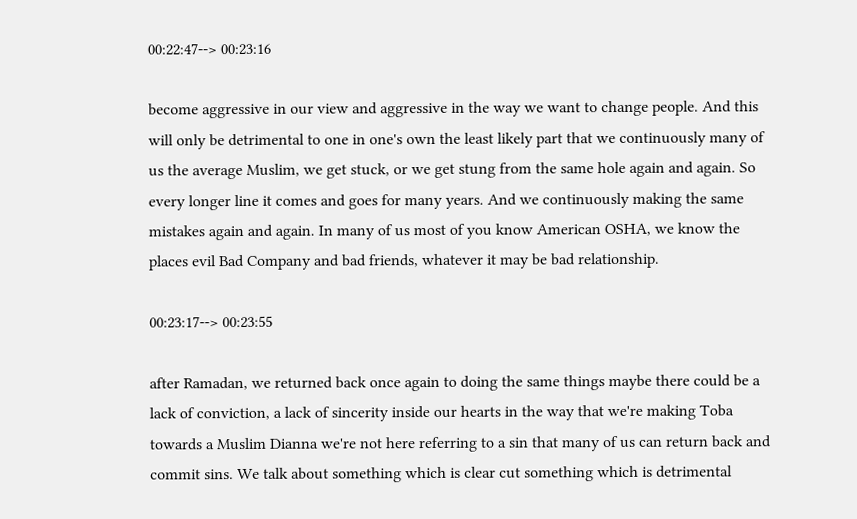00:22:47--> 00:23:16

become aggressive in our view and aggressive in the way we want to change people. And this will only be detrimental to one in one's own the least likely part that we continuously many of us the average Muslim, we get stuck, or we get stung from the same hole again and again. So every longer line it comes and goes for many years. And we continuously making the same mistakes again and again. In many of us most of you know American OSHA, we know the places evil Bad Company and bad friends, whatever it may be bad relationship.

00:23:17--> 00:23:55

after Ramadan, we returned back once again to doing the same things maybe there could be a lack of conviction, a lack of sincerity inside our hearts in the way that we're making Toba towards a Muslim Dianna we're not here referring to a sin that many of us can return back and commit sins. We talk about something which is clear cut something which is detrimental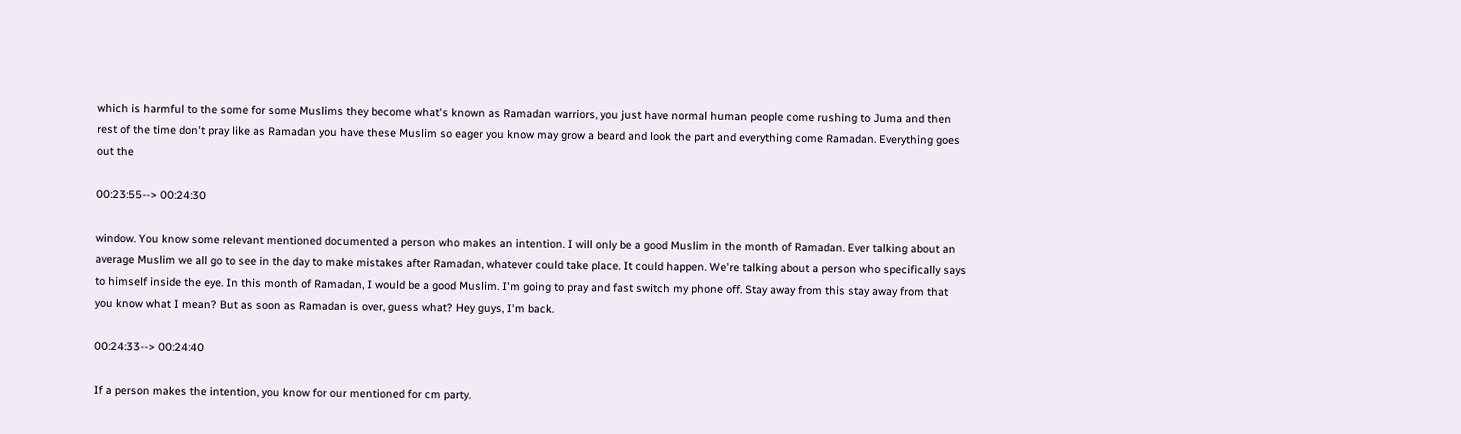which is harmful to the some for some Muslims they become what's known as Ramadan warriors, you just have normal human people come rushing to Juma and then rest of the time don't pray like as Ramadan you have these Muslim so eager you know may grow a beard and look the part and everything come Ramadan. Everything goes out the

00:23:55--> 00:24:30

window. You know some relevant mentioned documented a person who makes an intention. I will only be a good Muslim in the month of Ramadan. Ever talking about an average Muslim we all go to see in the day to make mistakes after Ramadan, whatever could take place. It could happen. We're talking about a person who specifically says to himself inside the eye. In this month of Ramadan, I would be a good Muslim. I'm going to pray and fast switch my phone off. Stay away from this stay away from that you know what I mean? But as soon as Ramadan is over, guess what? Hey guys, I'm back.

00:24:33--> 00:24:40

If a person makes the intention, you know for our mentioned for cm party.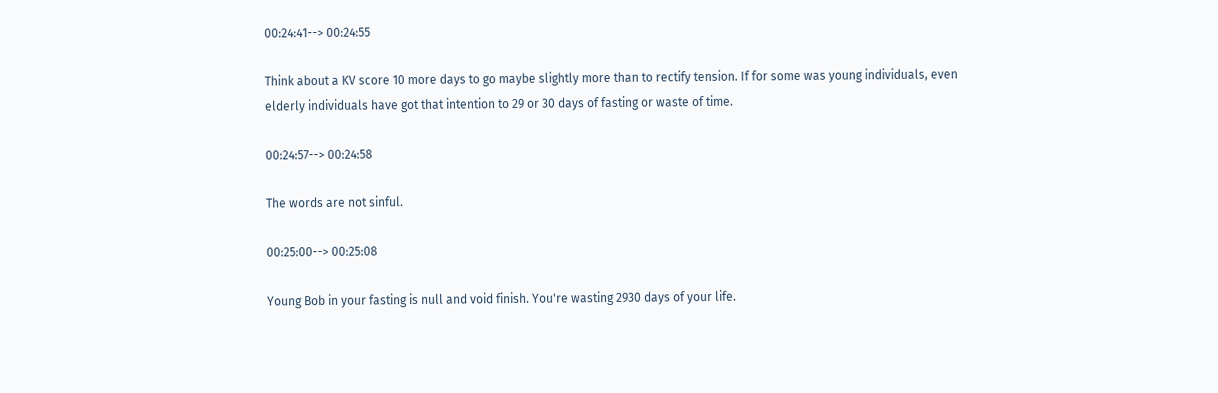00:24:41--> 00:24:55

Think about a KV score 10 more days to go maybe slightly more than to rectify tension. If for some was young individuals, even elderly individuals have got that intention to 29 or 30 days of fasting or waste of time.

00:24:57--> 00:24:58

The words are not sinful.

00:25:00--> 00:25:08

Young Bob in your fasting is null and void finish. You're wasting 2930 days of your life.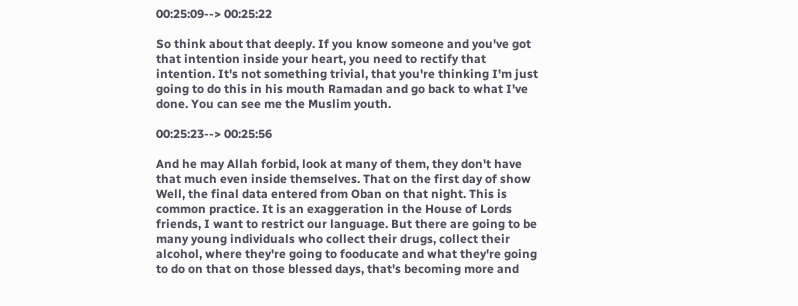00:25:09--> 00:25:22

So think about that deeply. If you know someone and you've got that intention inside your heart, you need to rectify that intention. It's not something trivial, that you're thinking I'm just going to do this in his mouth Ramadan and go back to what I've done. You can see me the Muslim youth.

00:25:23--> 00:25:56

And he may Allah forbid, look at many of them, they don't have that much even inside themselves. That on the first day of show Well, the final data entered from Oban on that night. This is common practice. It is an exaggeration in the House of Lords friends, I want to restrict our language. But there are going to be many young individuals who collect their drugs, collect their alcohol, where they're going to fooducate and what they're going to do on that on those blessed days, that's becoming more and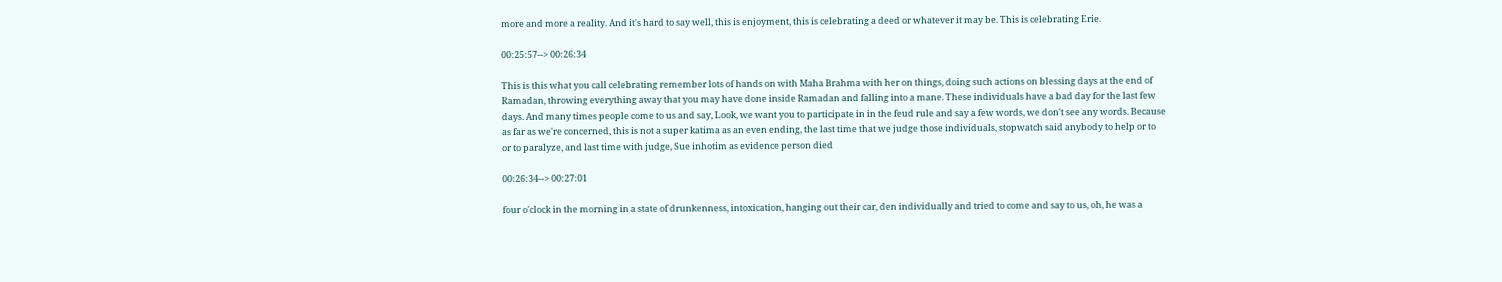more and more a reality. And it's hard to say well, this is enjoyment, this is celebrating a deed or whatever it may be. This is celebrating Erie.

00:25:57--> 00:26:34

This is this what you call celebrating remember lots of hands on with Maha Brahma with her on things, doing such actions on blessing days at the end of Ramadan, throwing everything away that you may have done inside Ramadan and falling into a mane. These individuals have a bad day for the last few days. And many times people come to us and say, Look, we want you to participate in in the feud rule and say a few words, we don't see any words. Because as far as we're concerned, this is not a super katima as an even ending, the last time that we judge those individuals, stopwatch said anybody to help or to or to paralyze, and last time with judge, Sue inhotim as evidence person died

00:26:34--> 00:27:01

four o'clock in the morning in a state of drunkenness, intoxication, hanging out their car, den individually and tried to come and say to us, oh, he was a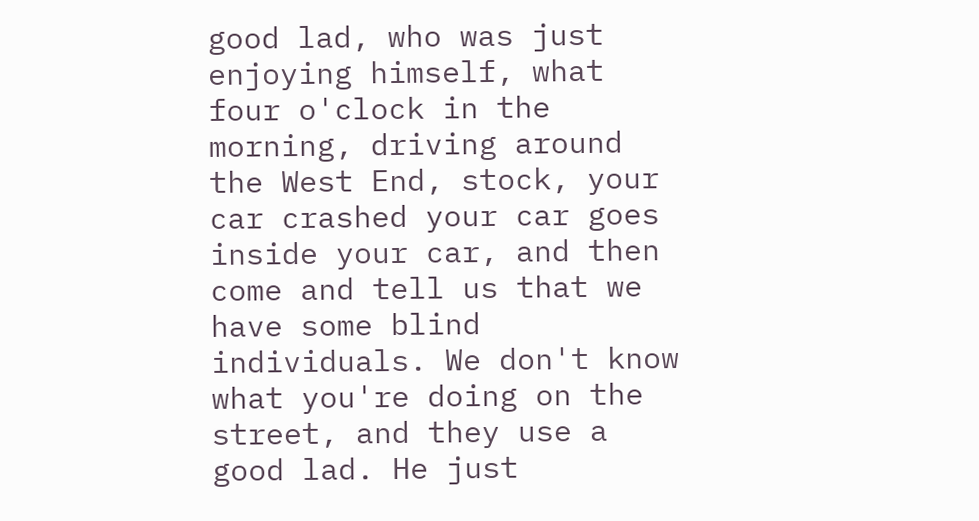good lad, who was just enjoying himself, what four o'clock in the morning, driving around the West End, stock, your car crashed your car goes inside your car, and then come and tell us that we have some blind individuals. We don't know what you're doing on the street, and they use a good lad. He just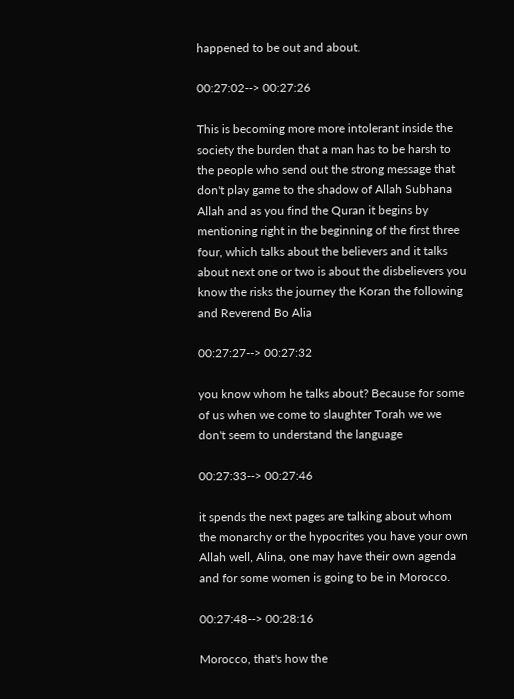happened to be out and about.

00:27:02--> 00:27:26

This is becoming more more intolerant inside the society the burden that a man has to be harsh to the people who send out the strong message that don't play game to the shadow of Allah Subhana Allah and as you find the Quran it begins by mentioning right in the beginning of the first three four, which talks about the believers and it talks about next one or two is about the disbelievers you know the risks the journey the Koran the following and Reverend Bo Alia

00:27:27--> 00:27:32

you know whom he talks about? Because for some of us when we come to slaughter Torah we we don't seem to understand the language

00:27:33--> 00:27:46

it spends the next pages are talking about whom the monarchy or the hypocrites you have your own Allah well, Alina, one may have their own agenda and for some women is going to be in Morocco.

00:27:48--> 00:28:16

Morocco, that's how the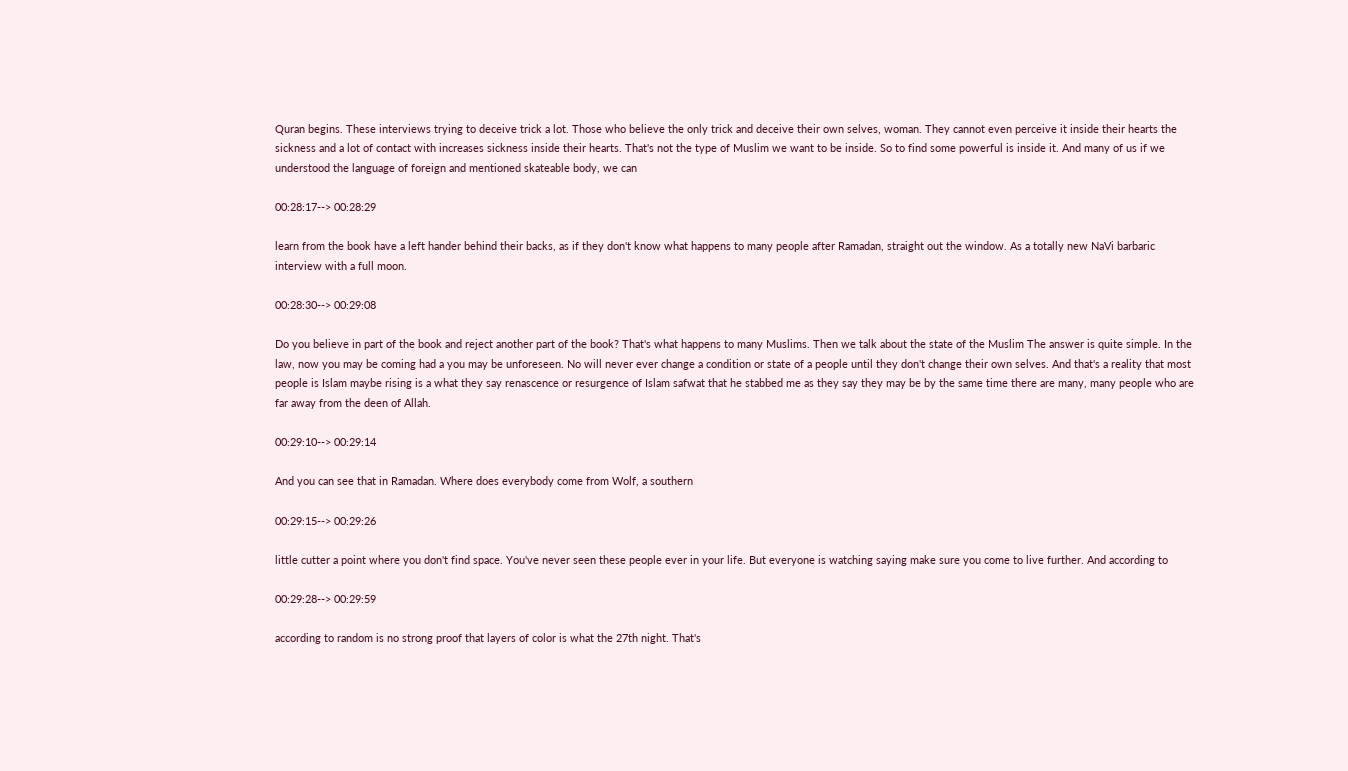Quran begins. These interviews trying to deceive trick a lot. Those who believe the only trick and deceive their own selves, woman. They cannot even perceive it inside their hearts the sickness and a lot of contact with increases sickness inside their hearts. That's not the type of Muslim we want to be inside. So to find some powerful is inside it. And many of us if we understood the language of foreign and mentioned skateable body, we can

00:28:17--> 00:28:29

learn from the book have a left hander behind their backs, as if they don't know what happens to many people after Ramadan, straight out the window. As a totally new NaVi barbaric interview with a full moon.

00:28:30--> 00:29:08

Do you believe in part of the book and reject another part of the book? That's what happens to many Muslims. Then we talk about the state of the Muslim The answer is quite simple. In the law, now you may be coming had a you may be unforeseen. No will never ever change a condition or state of a people until they don't change their own selves. And that's a reality that most people is Islam maybe rising is a what they say renascence or resurgence of Islam safwat that he stabbed me as they say they may be by the same time there are many, many people who are far away from the deen of Allah.

00:29:10--> 00:29:14

And you can see that in Ramadan. Where does everybody come from Wolf, a southern

00:29:15--> 00:29:26

little cutter a point where you don't find space. You've never seen these people ever in your life. But everyone is watching saying make sure you come to live further. And according to

00:29:28--> 00:29:59

according to random is no strong proof that layers of color is what the 27th night. That's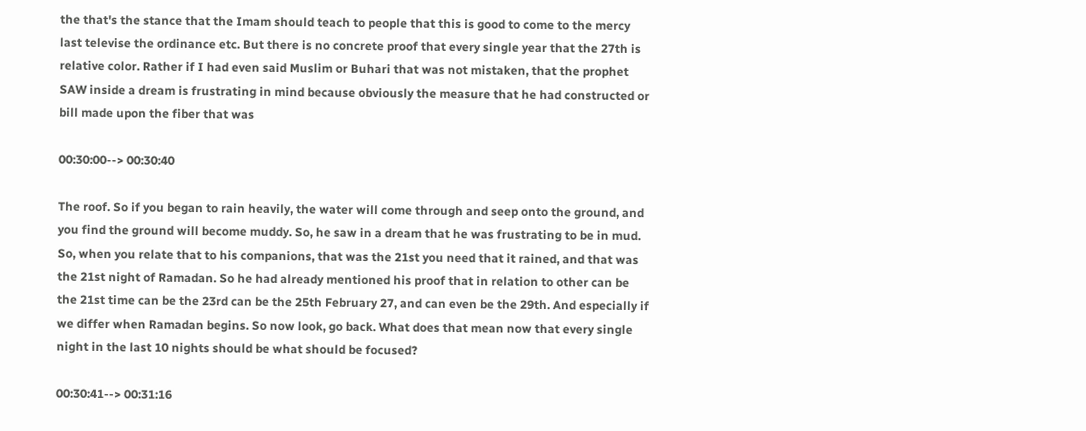the that's the stance that the Imam should teach to people that this is good to come to the mercy last televise the ordinance etc. But there is no concrete proof that every single year that the 27th is relative color. Rather if I had even said Muslim or Buhari that was not mistaken, that the prophet SAW inside a dream is frustrating in mind because obviously the measure that he had constructed or bill made upon the fiber that was

00:30:00--> 00:30:40

The roof. So if you began to rain heavily, the water will come through and seep onto the ground, and you find the ground will become muddy. So, he saw in a dream that he was frustrating to be in mud. So, when you relate that to his companions, that was the 21st you need that it rained, and that was the 21st night of Ramadan. So he had already mentioned his proof that in relation to other can be the 21st time can be the 23rd can be the 25th February 27, and can even be the 29th. And especially if we differ when Ramadan begins. So now look, go back. What does that mean now that every single night in the last 10 nights should be what should be focused?

00:30:41--> 00:31:16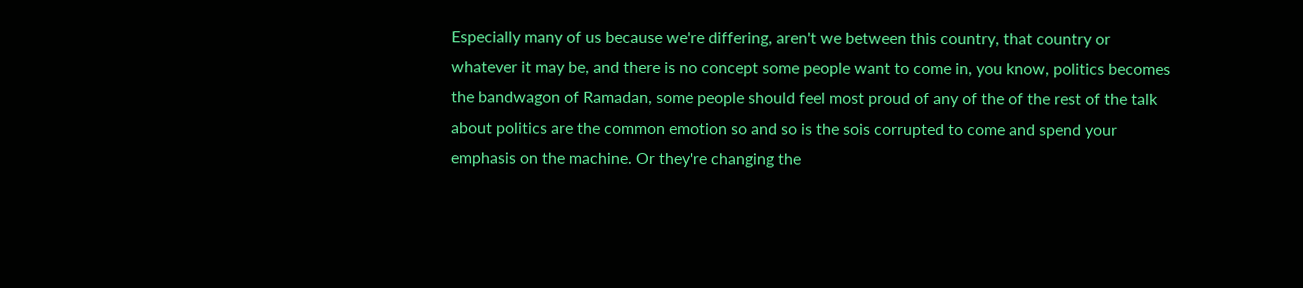Especially many of us because we're differing, aren't we between this country, that country or whatever it may be, and there is no concept some people want to come in, you know, politics becomes the bandwagon of Ramadan, some people should feel most proud of any of the of the rest of the talk about politics are the common emotion so and so is the sois corrupted to come and spend your emphasis on the machine. Or they're changing the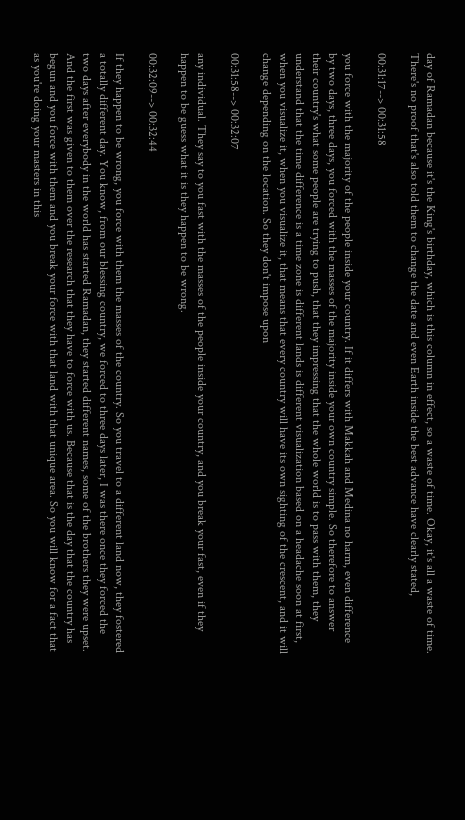day of Ramadan because it's the King's birthday, which is this column in effect, so a waste of time. Okay, it's all a waste of time. There's no proof that's also told them to change the date and even Earth inside the best advance have clearly stated,

00:31:17--> 00:31:58

you force with the majority of the people inside your country. If it differs with Makkah and Medina no harm, even difference by two days, three days, you forced with the masses of the majority inside your own country simple. So therefore to answer their country's what some people are trying to push, that they impressing that the whole world is to pass with them, they understand that the time difference is a time zone is different lands is different visualization based on a headache soon at first, when you visualize it, when you visualize it, that means that every country will have its own sighting of the crescent, and it will change depending on the location. So they don't impose upon

00:31:58--> 00:32:07

any individual. They say to you fast with the masses of the people inside your country, and you break your fast, even if they happen to be guess what it is they happen to be wrong.

00:32:09--> 00:32:44

If they happen to be wrong, you force with them the masses of the country. So you travel to a different land now, they fostered a totally different day. You know, from our blessing country, we forced to three days later, I was there once they forced the two days after everybody in the world has started Ramadan, they started different names, some of the brothers they were upset. And the first was given to them over the research that they have to force with us. Because that is the day that the country has begun and you force with them and you break your force with that land with that unique area. So you will know for a fact that as you're doing your masters in this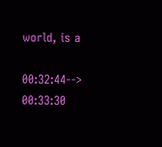world, is a

00:32:44--> 00:33:30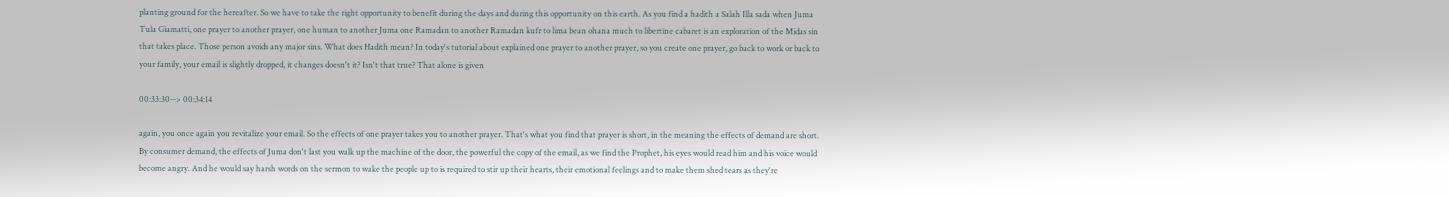planting ground for the hereafter. So we have to take the right opportunity to benefit during the days and during this opportunity on this earth. As you find a hadith a Salah Illa sada when Juma Tula Giamatti, one prayer to another prayer, one human to another Juma one Ramadan to another Ramadan kufr to lima bean ohana much to libertine cabaret is an exploration of the Midas sin that takes place. Those person avoids any major sins. What does Hadith mean? In today's tutorial about explained one prayer to another prayer, so you create one prayer, go back to work or back to your family, your email is slightly dropped, it changes doesn't it? Isn't that true? That alone is given

00:33:30--> 00:34:14

again, you once again you revitalize your email. So the effects of one prayer takes you to another prayer. That's what you find that prayer is short, in the meaning the effects of demand are short. By consumer demand, the effects of Juma don't last you walk up the machine of the door, the powerful the copy of the email, as we find the Prophet, his eyes would read him and his voice would become angry. And he would say harsh words on the sermon to wake the people up to is required to stir up their hearts, their emotional feelings and to make them shed tears as they're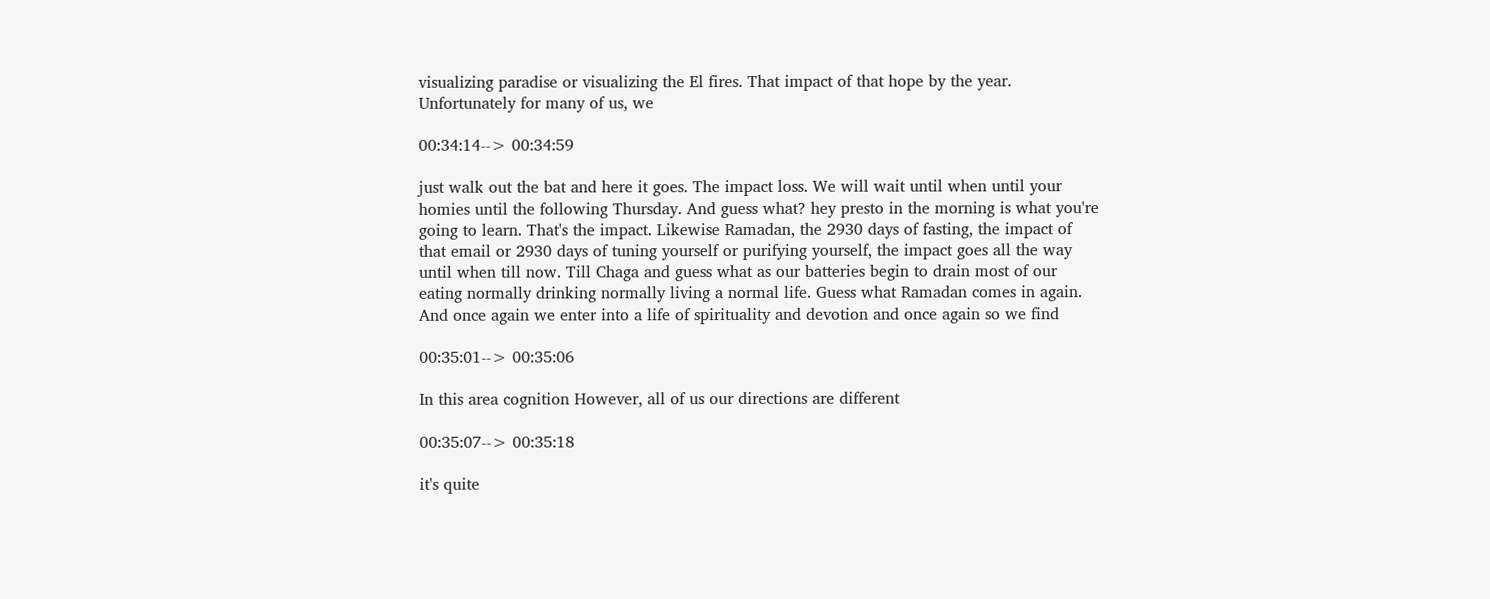visualizing paradise or visualizing the El fires. That impact of that hope by the year. Unfortunately for many of us, we

00:34:14--> 00:34:59

just walk out the bat and here it goes. The impact loss. We will wait until when until your homies until the following Thursday. And guess what? hey presto in the morning is what you're going to learn. That's the impact. Likewise Ramadan, the 2930 days of fasting, the impact of that email or 2930 days of tuning yourself or purifying yourself, the impact goes all the way until when till now. Till Chaga and guess what as our batteries begin to drain most of our eating normally drinking normally living a normal life. Guess what Ramadan comes in again. And once again we enter into a life of spirituality and devotion and once again so we find

00:35:01--> 00:35:06

In this area cognition However, all of us our directions are different

00:35:07--> 00:35:18

it's quite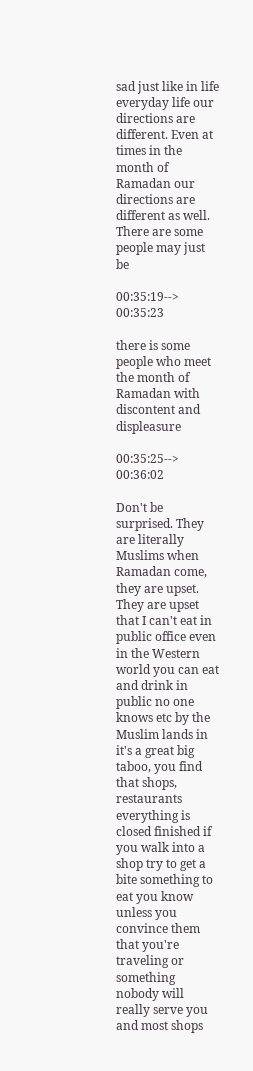sad just like in life everyday life our directions are different. Even at times in the month of Ramadan our directions are different as well. There are some people may just be

00:35:19--> 00:35:23

there is some people who meet the month of Ramadan with discontent and displeasure

00:35:25--> 00:36:02

Don't be surprised. They are literally Muslims when Ramadan come, they are upset. They are upset that I can't eat in public office even in the Western world you can eat and drink in public no one knows etc by the Muslim lands in it's a great big taboo, you find that shops, restaurants everything is closed finished if you walk into a shop try to get a bite something to eat you know unless you convince them that you're traveling or something nobody will really serve you and most shops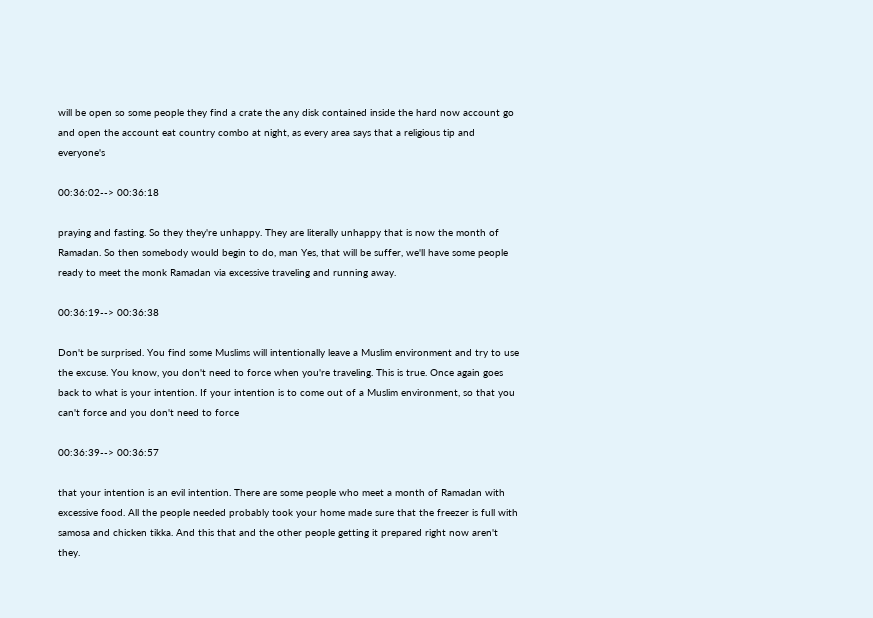will be open so some people they find a crate the any disk contained inside the hard now account go and open the account eat country combo at night, as every area says that a religious tip and everyone's

00:36:02--> 00:36:18

praying and fasting. So they they're unhappy. They are literally unhappy that is now the month of Ramadan. So then somebody would begin to do, man Yes, that will be suffer, we'll have some people ready to meet the monk Ramadan via excessive traveling and running away.

00:36:19--> 00:36:38

Don't be surprised. You find some Muslims will intentionally leave a Muslim environment and try to use the excuse. You know, you don't need to force when you're traveling. This is true. Once again goes back to what is your intention. If your intention is to come out of a Muslim environment, so that you can't force and you don't need to force

00:36:39--> 00:36:57

that your intention is an evil intention. There are some people who meet a month of Ramadan with excessive food. All the people needed probably took your home made sure that the freezer is full with samosa and chicken tikka. And this that and the other people getting it prepared right now aren't they.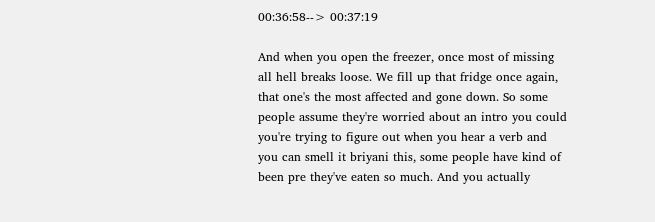00:36:58--> 00:37:19

And when you open the freezer, once most of missing all hell breaks loose. We fill up that fridge once again, that one's the most affected and gone down. So some people assume they're worried about an intro you could you're trying to figure out when you hear a verb and you can smell it briyani this, some people have kind of been pre they've eaten so much. And you actually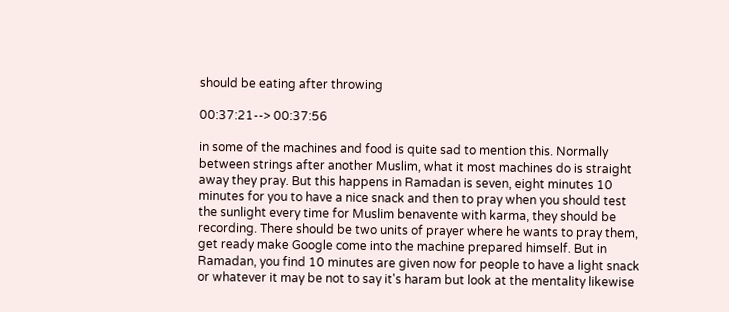should be eating after throwing

00:37:21--> 00:37:56

in some of the machines and food is quite sad to mention this. Normally between strings after another Muslim, what it most machines do is straight away they pray. But this happens in Ramadan is seven, eight minutes 10 minutes for you to have a nice snack and then to pray when you should test the sunlight every time for Muslim benavente with karma, they should be recording. There should be two units of prayer where he wants to pray them, get ready make Google come into the machine prepared himself. But in Ramadan, you find 10 minutes are given now for people to have a light snack or whatever it may be not to say it's haram but look at the mentality likewise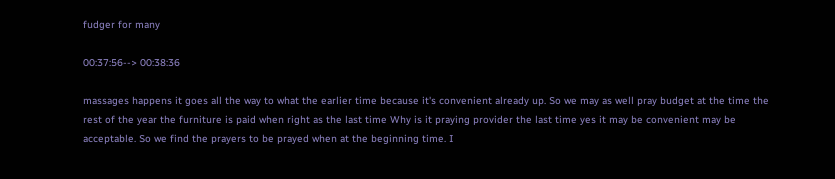fudger for many

00:37:56--> 00:38:36

massages happens it goes all the way to what the earlier time because it's convenient already up. So we may as well pray budget at the time the rest of the year the furniture is paid when right as the last time Why is it praying provider the last time yes it may be convenient may be acceptable. So we find the prayers to be prayed when at the beginning time. I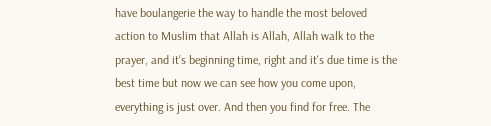have boulangerie the way to handle the most beloved action to Muslim that Allah is Allah, Allah walk to the prayer, and it's beginning time, right and it's due time is the best time but now we can see how you come upon, everything is just over. And then you find for free. The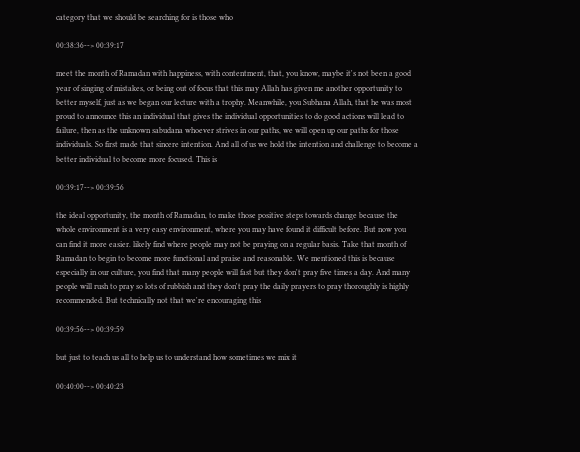category that we should be searching for is those who

00:38:36--> 00:39:17

meet the month of Ramadan with happiness, with contentment, that, you know, maybe it's not been a good year of singing of mistakes, or being out of focus that this may Allah has given me another opportunity to better myself, just as we began our lecture with a trophy. Meanwhile, you Subhana Allah, that he was most proud to announce this an individual that gives the individual opportunities to do good actions will lead to failure, then as the unknown sabudana whoever strives in our paths, we will open up our paths for those individuals. So first made that sincere intention. And all of us we hold the intention and challenge to become a better individual to become more focused. This is

00:39:17--> 00:39:56

the ideal opportunity, the month of Ramadan, to make those positive steps towards change because the whole environment is a very easy environment, where you may have found it difficult before. But now you can find it more easier. likely find where people may not be praying on a regular basis. Take that month of Ramadan to begin to become more functional and praise and reasonable. We mentioned this is because especially in our culture, you find that many people will fast but they don't pray five times a day. And many people will rush to pray so lots of rubbish and they don't pray the daily prayers to pray thoroughly is highly recommended. But technically not that we're encouraging this

00:39:56--> 00:39:59

but just to teach us all to help us to understand how sometimes we mix it

00:40:00--> 00:40:23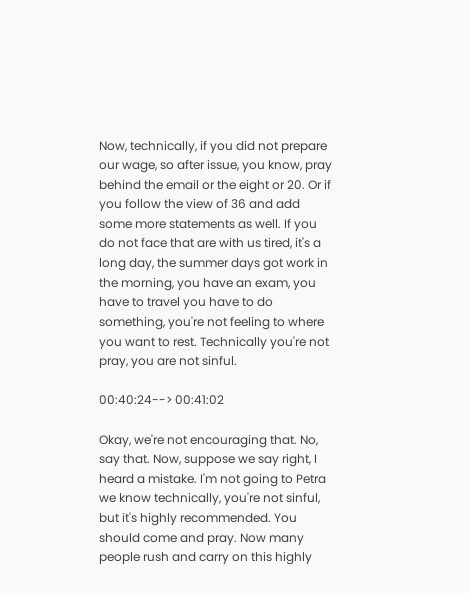Now, technically, if you did not prepare our wage, so after issue, you know, pray behind the email or the eight or 20. Or if you follow the view of 36 and add some more statements as well. If you do not face that are with us tired, it's a long day, the summer days got work in the morning, you have an exam, you have to travel you have to do something, you're not feeling to where you want to rest. Technically you're not pray, you are not sinful.

00:40:24--> 00:41:02

Okay, we're not encouraging that. No, say that. Now, suppose we say right, I heard a mistake. I'm not going to Petra we know technically, you're not sinful, but it's highly recommended. You should come and pray. Now many people rush and carry on this highly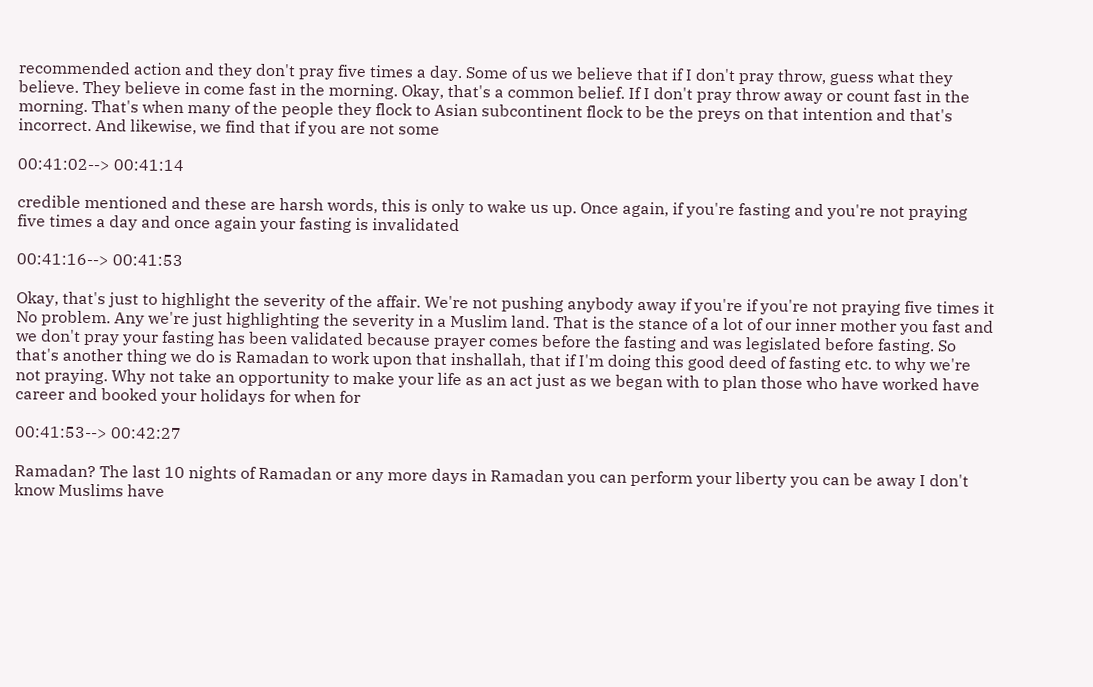recommended action and they don't pray five times a day. Some of us we believe that if I don't pray throw, guess what they believe. They believe in come fast in the morning. Okay, that's a common belief. If I don't pray throw away or count fast in the morning. That's when many of the people they flock to Asian subcontinent flock to be the preys on that intention and that's incorrect. And likewise, we find that if you are not some

00:41:02--> 00:41:14

credible mentioned and these are harsh words, this is only to wake us up. Once again, if you're fasting and you're not praying five times a day and once again your fasting is invalidated

00:41:16--> 00:41:53

Okay, that's just to highlight the severity of the affair. We're not pushing anybody away if you're if you're not praying five times it No problem. Any we're just highlighting the severity in a Muslim land. That is the stance of a lot of our inner mother you fast and we don't pray your fasting has been validated because prayer comes before the fasting and was legislated before fasting. So that's another thing we do is Ramadan to work upon that inshallah, that if I'm doing this good deed of fasting etc. to why we're not praying. Why not take an opportunity to make your life as an act just as we began with to plan those who have worked have career and booked your holidays for when for

00:41:53--> 00:42:27

Ramadan? The last 10 nights of Ramadan or any more days in Ramadan you can perform your liberty you can be away I don't know Muslims have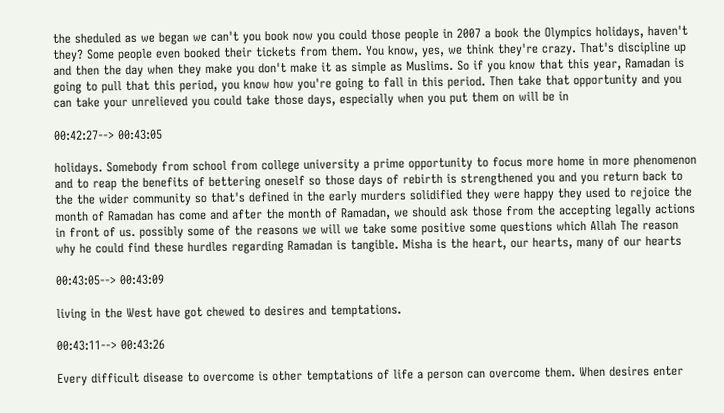the sheduled as we began we can't you book now you could those people in 2007 a book the Olympics holidays, haven't they? Some people even booked their tickets from them. You know, yes, we think they're crazy. That's discipline up and then the day when they make you don't make it as simple as Muslims. So if you know that this year, Ramadan is going to pull that this period, you know how you're going to fall in this period. Then take that opportunity and you can take your unrelieved you could take those days, especially when you put them on will be in

00:42:27--> 00:43:05

holidays. Somebody from school from college university a prime opportunity to focus more home in more phenomenon and to reap the benefits of bettering oneself so those days of rebirth is strengthened you and you return back to the the wider community so that's defined in the early murders solidified they were happy they used to rejoice the month of Ramadan has come and after the month of Ramadan, we should ask those from the accepting legally actions in front of us. possibly some of the reasons we will we take some positive some questions which Allah The reason why he could find these hurdles regarding Ramadan is tangible. Misha is the heart, our hearts, many of our hearts

00:43:05--> 00:43:09

living in the West have got chewed to desires and temptations.

00:43:11--> 00:43:26

Every difficult disease to overcome is other temptations of life a person can overcome them. When desires enter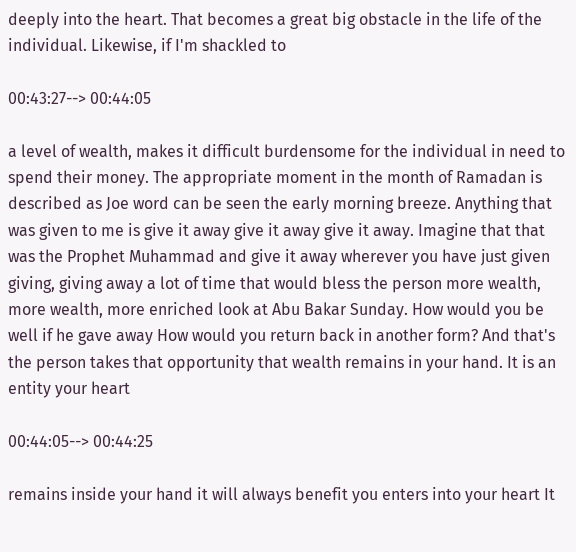deeply into the heart. That becomes a great big obstacle in the life of the individual. Likewise, if I'm shackled to

00:43:27--> 00:44:05

a level of wealth, makes it difficult burdensome for the individual in need to spend their money. The appropriate moment in the month of Ramadan is described as Joe word can be seen the early morning breeze. Anything that was given to me is give it away give it away give it away. Imagine that that was the Prophet Muhammad and give it away wherever you have just given giving, giving away a lot of time that would bless the person more wealth, more wealth, more enriched look at Abu Bakar Sunday. How would you be well if he gave away How would you return back in another form? And that's the person takes that opportunity that wealth remains in your hand. It is an entity your heart

00:44:05--> 00:44:25

remains inside your hand it will always benefit you enters into your heart It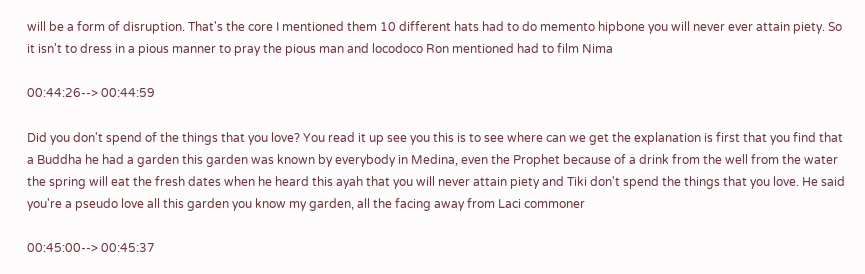will be a form of disruption. That's the core I mentioned them 10 different hats had to do memento hipbone you will never ever attain piety. So it isn't to dress in a pious manner to pray the pious man and locodoco Ron mentioned had to film Nima

00:44:26--> 00:44:59

Did you don't spend of the things that you love? You read it up see you this is to see where can we get the explanation is first that you find that a Buddha he had a garden this garden was known by everybody in Medina, even the Prophet because of a drink from the well from the water the spring will eat the fresh dates when he heard this ayah that you will never attain piety and Tiki don't spend the things that you love. He said you're a pseudo love all this garden you know my garden, all the facing away from Laci commoner

00:45:00--> 00:45:37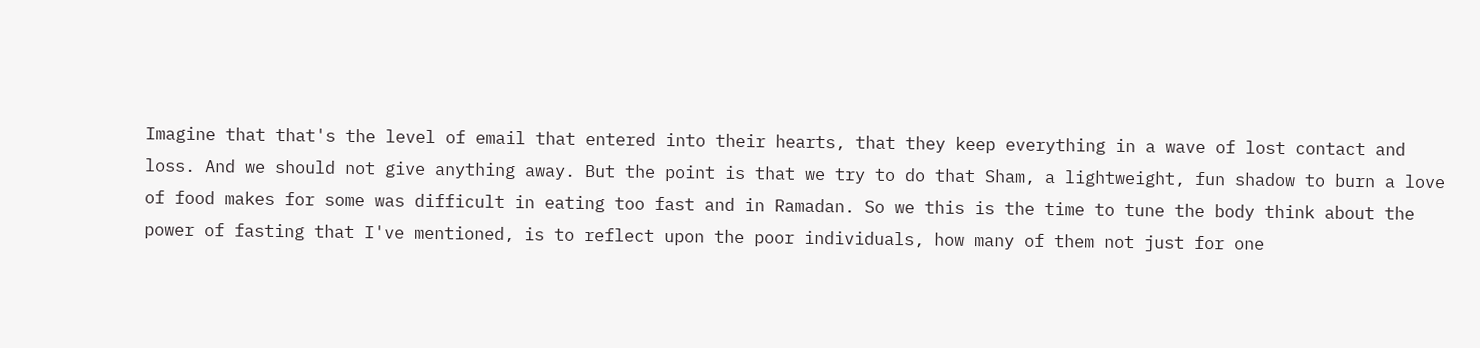Imagine that that's the level of email that entered into their hearts, that they keep everything in a wave of lost contact and loss. And we should not give anything away. But the point is that we try to do that Sham, a lightweight, fun shadow to burn a love of food makes for some was difficult in eating too fast and in Ramadan. So we this is the time to tune the body think about the power of fasting that I've mentioned, is to reflect upon the poor individuals, how many of them not just for one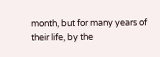month, but for many years of their life, by the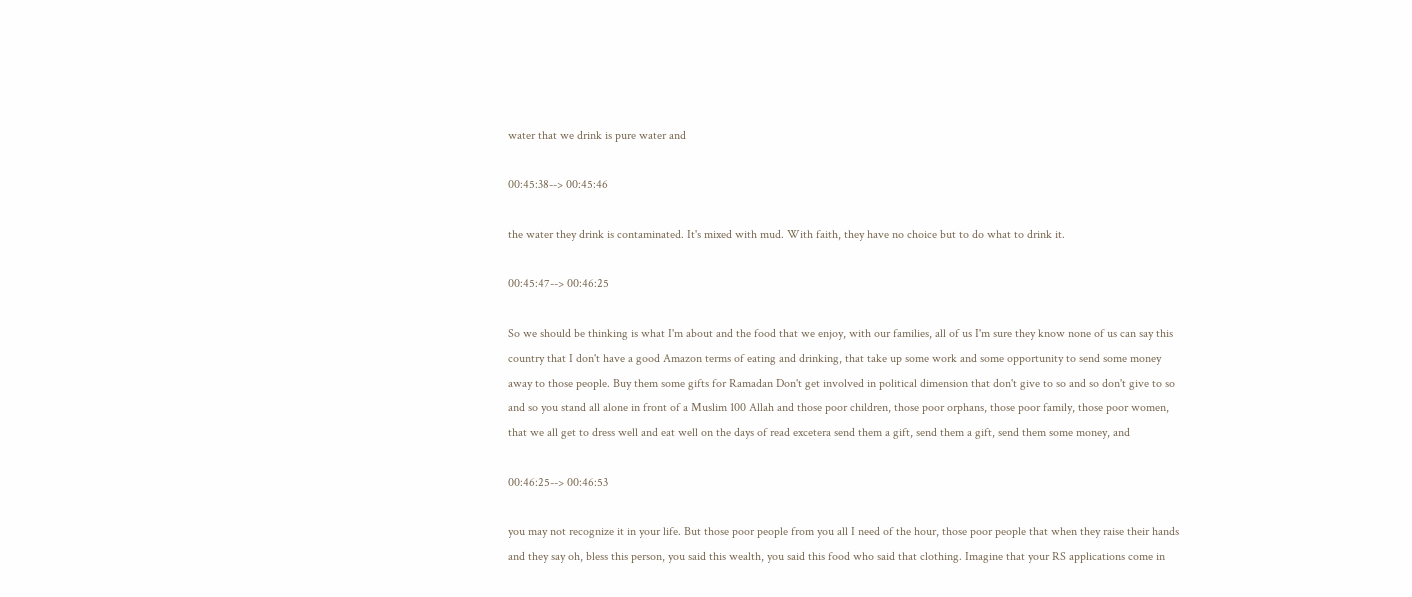water that we drink is pure water and

00:45:38--> 00:45:46

the water they drink is contaminated. It's mixed with mud. With faith, they have no choice but to do what to drink it.

00:45:47--> 00:46:25

So we should be thinking is what I'm about and the food that we enjoy, with our families, all of us I'm sure they know none of us can say this country that I don't have a good Amazon terms of eating and drinking, that take up some work and some opportunity to send some money away to those people. Buy them some gifts for Ramadan Don't get involved in political dimension that don't give to so and so don't give to so and so you stand all alone in front of a Muslim 100 Allah and those poor children, those poor orphans, those poor family, those poor women, that we all get to dress well and eat well on the days of read excetera send them a gift, send them a gift, send them some money, and

00:46:25--> 00:46:53

you may not recognize it in your life. But those poor people from you all I need of the hour, those poor people that when they raise their hands and they say oh, bless this person, you said this wealth, you said this food who said that clothing. Imagine that your RS applications come in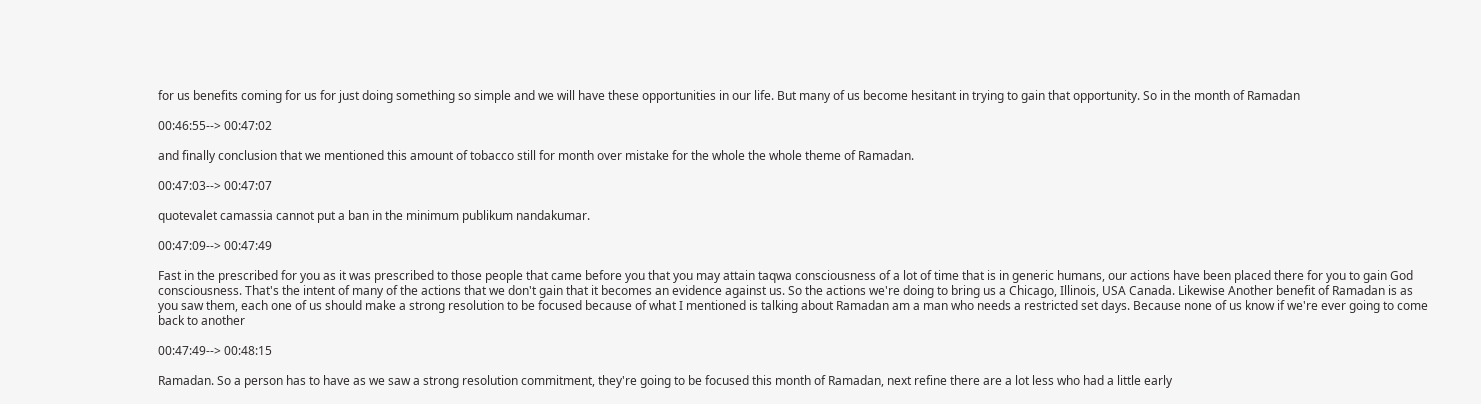for us benefits coming for us for just doing something so simple and we will have these opportunities in our life. But many of us become hesitant in trying to gain that opportunity. So in the month of Ramadan

00:46:55--> 00:47:02

and finally conclusion that we mentioned this amount of tobacco still for month over mistake for the whole the whole theme of Ramadan.

00:47:03--> 00:47:07

quotevalet camassia cannot put a ban in the minimum publikum nandakumar.

00:47:09--> 00:47:49

Fast in the prescribed for you as it was prescribed to those people that came before you that you may attain taqwa consciousness of a lot of time that is in generic humans, our actions have been placed there for you to gain God consciousness. That's the intent of many of the actions that we don't gain that it becomes an evidence against us. So the actions we're doing to bring us a Chicago, Illinois, USA Canada. Likewise Another benefit of Ramadan is as you saw them, each one of us should make a strong resolution to be focused because of what I mentioned is talking about Ramadan am a man who needs a restricted set days. Because none of us know if we're ever going to come back to another

00:47:49--> 00:48:15

Ramadan. So a person has to have as we saw a strong resolution commitment, they're going to be focused this month of Ramadan, next refine there are a lot less who had a little early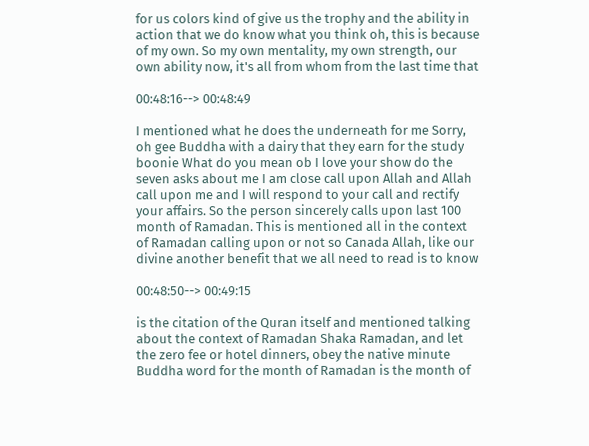for us colors kind of give us the trophy and the ability in action that we do know what you think oh, this is because of my own. So my own mentality, my own strength, our own ability now, it's all from whom from the last time that

00:48:16--> 00:48:49

I mentioned what he does the underneath for me Sorry, oh gee Buddha with a dairy that they earn for the study boonie What do you mean ob I love your show do the seven asks about me I am close call upon Allah and Allah call upon me and I will respond to your call and rectify your affairs. So the person sincerely calls upon last 100 month of Ramadan. This is mentioned all in the context of Ramadan calling upon or not so Canada Allah, like our divine another benefit that we all need to read is to know

00:48:50--> 00:49:15

is the citation of the Quran itself and mentioned talking about the context of Ramadan Shaka Ramadan, and let the zero fee or hotel dinners, obey the native minute Buddha word for the month of Ramadan is the month of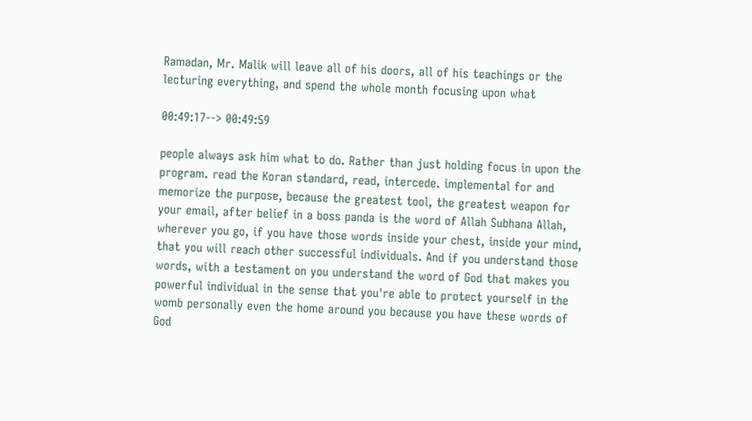Ramadan, Mr. Malik will leave all of his doors, all of his teachings or the lecturing everything, and spend the whole month focusing upon what

00:49:17--> 00:49:59

people always ask him what to do. Rather than just holding focus in upon the program. read the Koran standard, read, intercede. implemental for and memorize the purpose, because the greatest tool, the greatest weapon for your email, after belief in a boss panda is the word of Allah Subhana Allah, wherever you go, if you have those words inside your chest, inside your mind, that you will reach other successful individuals. And if you understand those words, with a testament on you understand the word of God that makes you powerful individual in the sense that you're able to protect yourself in the womb personally even the home around you because you have these words of God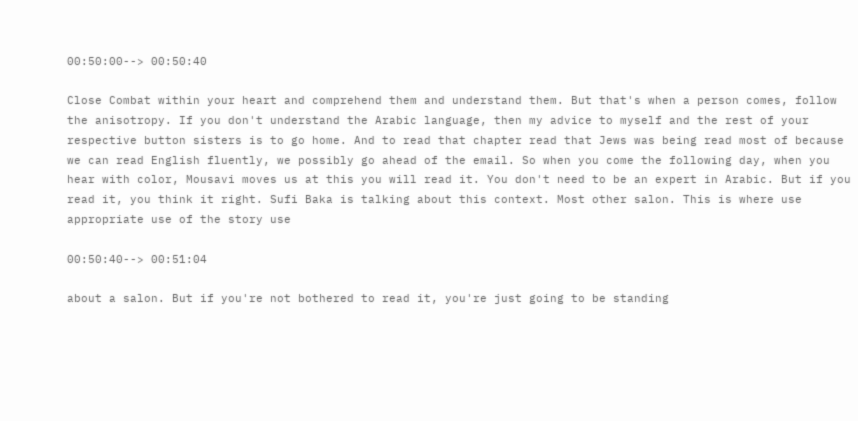00:50:00--> 00:50:40

Close Combat within your heart and comprehend them and understand them. But that's when a person comes, follow the anisotropy. If you don't understand the Arabic language, then my advice to myself and the rest of your respective button sisters is to go home. And to read that chapter read that Jews was being read most of because we can read English fluently, we possibly go ahead of the email. So when you come the following day, when you hear with color, Mousavi moves us at this you will read it. You don't need to be an expert in Arabic. But if you read it, you think it right. Sufi Baka is talking about this context. Most other salon. This is where use appropriate use of the story use

00:50:40--> 00:51:04

about a salon. But if you're not bothered to read it, you're just going to be standing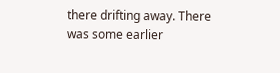there drifting away. There was some earlier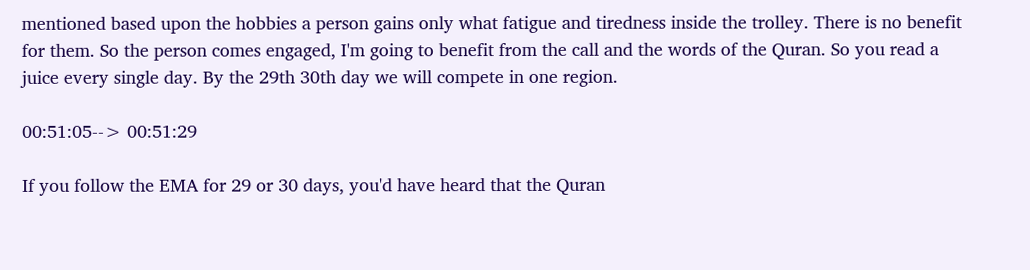mentioned based upon the hobbies a person gains only what fatigue and tiredness inside the trolley. There is no benefit for them. So the person comes engaged, I'm going to benefit from the call and the words of the Quran. So you read a juice every single day. By the 29th 30th day we will compete in one region.

00:51:05--> 00:51:29

If you follow the EMA for 29 or 30 days, you'd have heard that the Quran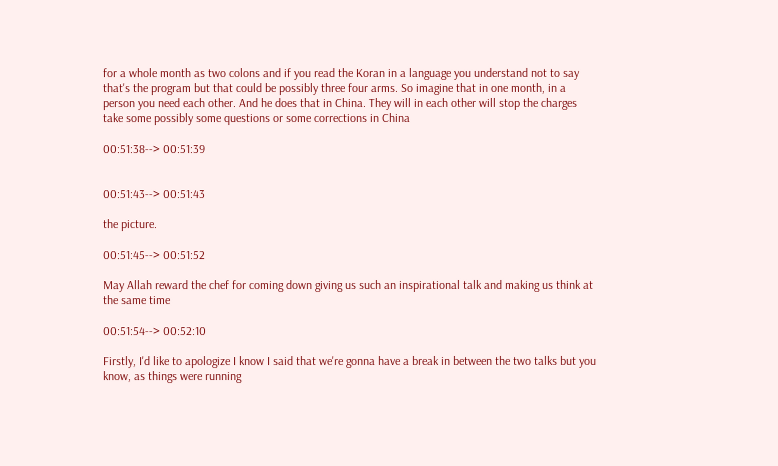for a whole month as two colons and if you read the Koran in a language you understand not to say that's the program but that could be possibly three four arms. So imagine that in one month, in a person you need each other. And he does that in China. They will in each other will stop the charges take some possibly some questions or some corrections in China

00:51:38--> 00:51:39


00:51:43--> 00:51:43

the picture.

00:51:45--> 00:51:52

May Allah reward the chef for coming down giving us such an inspirational talk and making us think at the same time

00:51:54--> 00:52:10

Firstly, I'd like to apologize I know I said that we're gonna have a break in between the two talks but you know, as things were running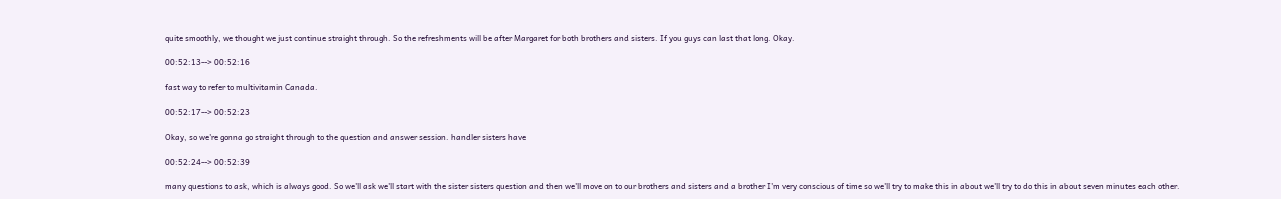quite smoothly, we thought we just continue straight through. So the refreshments will be after Margaret for both brothers and sisters. If you guys can last that long. Okay.

00:52:13--> 00:52:16

fast way to refer to multivitamin Canada.

00:52:17--> 00:52:23

Okay, so we're gonna go straight through to the question and answer session. handler sisters have

00:52:24--> 00:52:39

many questions to ask, which is always good. So we'll ask we'll start with the sister sisters question and then we'll move on to our brothers and sisters and a brother I'm very conscious of time so we'll try to make this in about we'll try to do this in about seven minutes each other.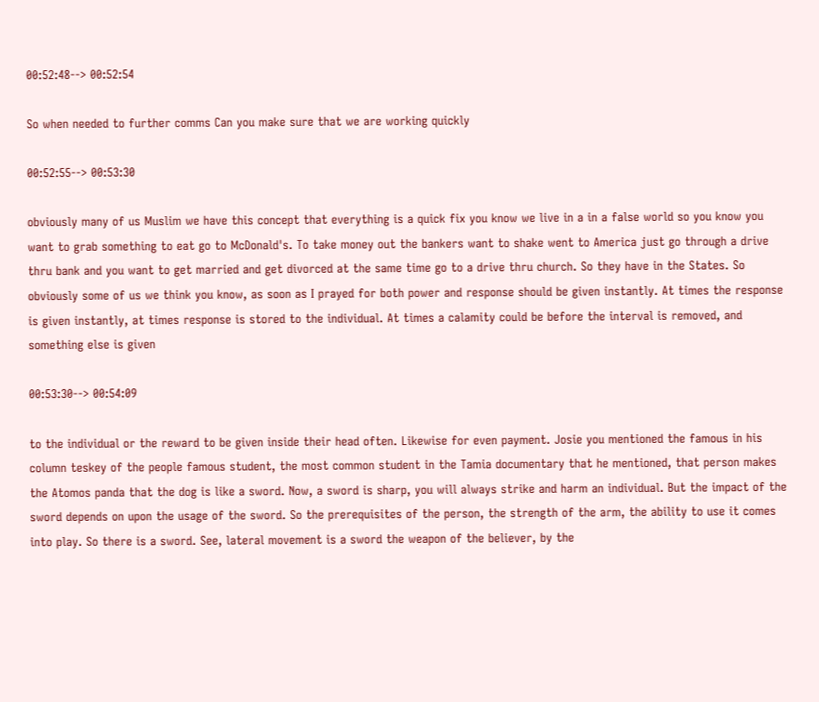00:52:48--> 00:52:54

So when needed to further comms Can you make sure that we are working quickly

00:52:55--> 00:53:30

obviously many of us Muslim we have this concept that everything is a quick fix you know we live in a in a false world so you know you want to grab something to eat go to McDonald's. To take money out the bankers want to shake went to America just go through a drive thru bank and you want to get married and get divorced at the same time go to a drive thru church. So they have in the States. So obviously some of us we think you know, as soon as I prayed for both power and response should be given instantly. At times the response is given instantly, at times response is stored to the individual. At times a calamity could be before the interval is removed, and something else is given

00:53:30--> 00:54:09

to the individual or the reward to be given inside their head often. Likewise for even payment. Josie you mentioned the famous in his column teskey of the people famous student, the most common student in the Tamia documentary that he mentioned, that person makes the Atomos panda that the dog is like a sword. Now, a sword is sharp, you will always strike and harm an individual. But the impact of the sword depends on upon the usage of the sword. So the prerequisites of the person, the strength of the arm, the ability to use it comes into play. So there is a sword. See, lateral movement is a sword the weapon of the believer, by the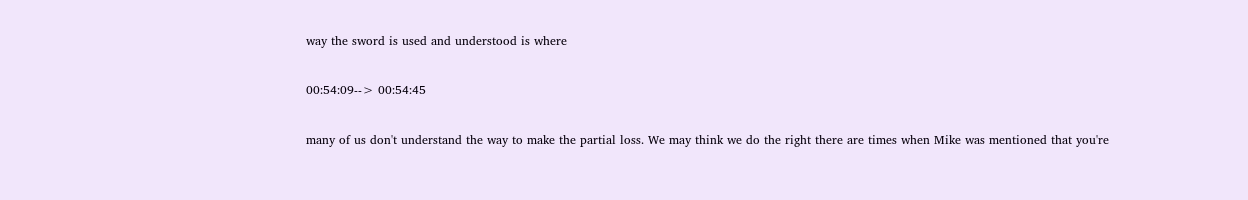way the sword is used and understood is where

00:54:09--> 00:54:45

many of us don't understand the way to make the partial loss. We may think we do the right there are times when Mike was mentioned that you're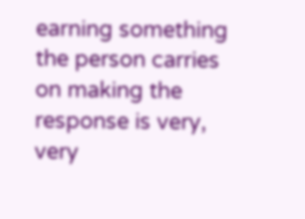earning something the person carries on making the response is very, very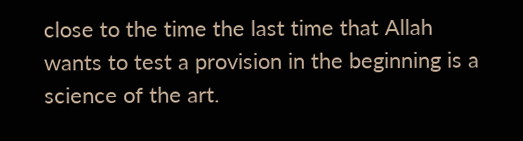close to the time the last time that Allah wants to test a provision in the beginning is a science of the art.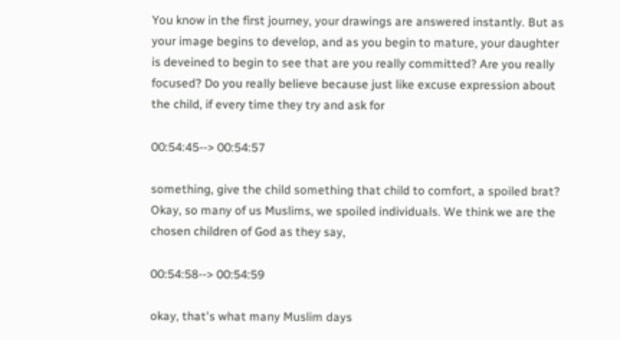You know in the first journey, your drawings are answered instantly. But as your image begins to develop, and as you begin to mature, your daughter is deveined to begin to see that are you really committed? Are you really focused? Do you really believe because just like excuse expression about the child, if every time they try and ask for

00:54:45--> 00:54:57

something, give the child something that child to comfort, a spoiled brat? Okay, so many of us Muslims, we spoiled individuals. We think we are the chosen children of God as they say,

00:54:58--> 00:54:59

okay, that's what many Muslim days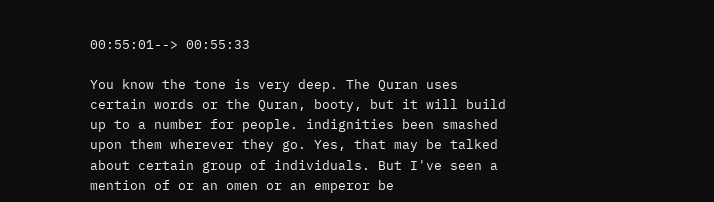00:55:01--> 00:55:33

You know the tone is very deep. The Quran uses certain words or the Quran, booty, but it will build up to a number for people. indignities been smashed upon them wherever they go. Yes, that may be talked about certain group of individuals. But I've seen a mention of or an omen or an emperor be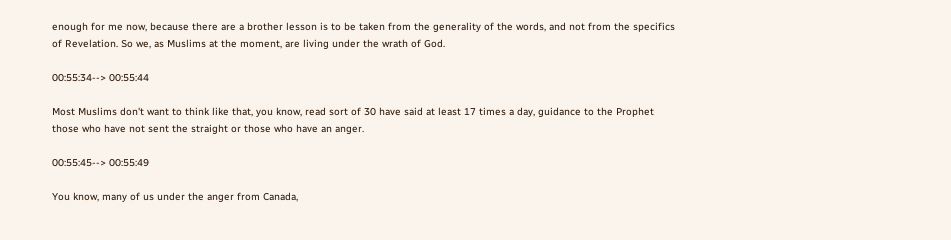enough for me now, because there are a brother lesson is to be taken from the generality of the words, and not from the specifics of Revelation. So we, as Muslims at the moment, are living under the wrath of God.

00:55:34--> 00:55:44

Most Muslims don't want to think like that, you know, read sort of 30 have said at least 17 times a day, guidance to the Prophet those who have not sent the straight or those who have an anger.

00:55:45--> 00:55:49

You know, many of us under the anger from Canada,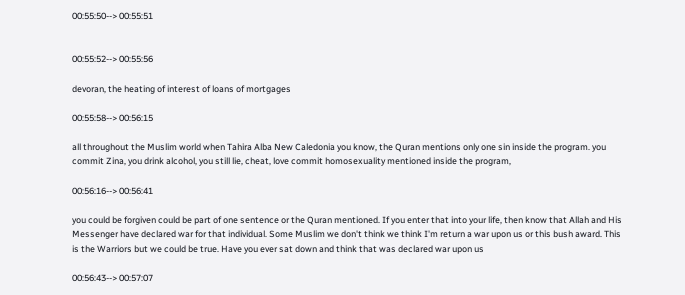00:55:50--> 00:55:51


00:55:52--> 00:55:56

devoran, the heating of interest of loans of mortgages

00:55:58--> 00:56:15

all throughout the Muslim world when Tahira Alba New Caledonia you know, the Quran mentions only one sin inside the program. you commit Zina, you drink alcohol, you still lie, cheat, love commit homosexuality mentioned inside the program,

00:56:16--> 00:56:41

you could be forgiven could be part of one sentence or the Quran mentioned. If you enter that into your life, then know that Allah and His Messenger have declared war for that individual. Some Muslim we don't think we think I'm return a war upon us or this bush award. This is the Warriors but we could be true. Have you ever sat down and think that was declared war upon us

00:56:43--> 00:57:07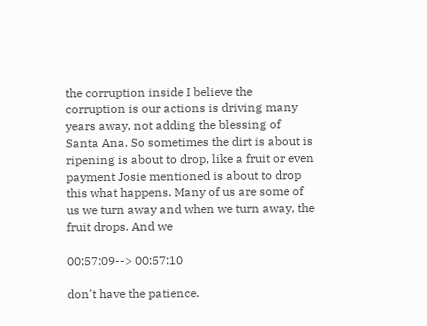the corruption inside I believe the corruption is our actions is driving many years away, not adding the blessing of Santa Ana. So sometimes the dirt is about is ripening is about to drop, like a fruit or even payment Josie mentioned is about to drop this what happens. Many of us are some of us we turn away and when we turn away, the fruit drops. And we

00:57:09--> 00:57:10

don't have the patience.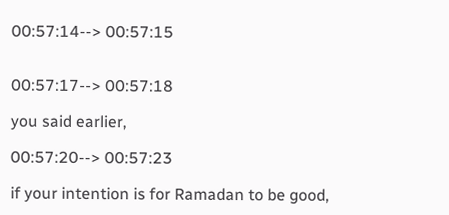00:57:14--> 00:57:15


00:57:17--> 00:57:18

you said earlier,

00:57:20--> 00:57:23

if your intention is for Ramadan to be good,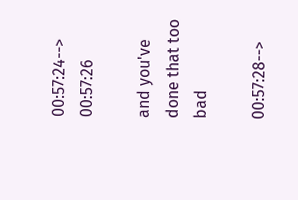00:57:24--> 00:57:26

and you've done that too bad

00:57:28-->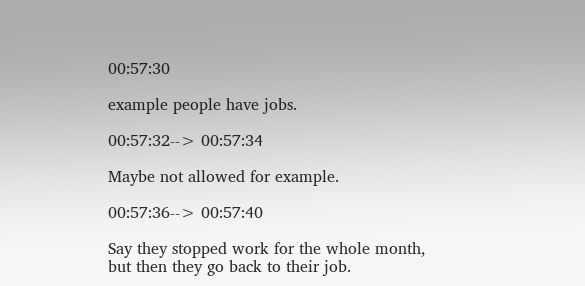00:57:30

example people have jobs.

00:57:32--> 00:57:34

Maybe not allowed for example.

00:57:36--> 00:57:40

Say they stopped work for the whole month, but then they go back to their job.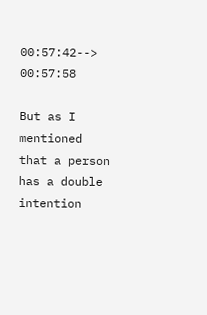00:57:42--> 00:57:58

But as I mentioned that a person has a double intention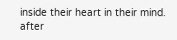inside their heart in their mind. after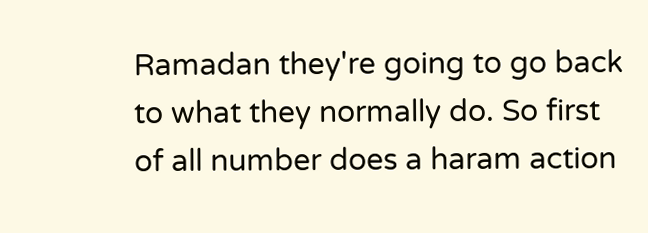Ramadan they're going to go back to what they normally do. So first of all number does a haram action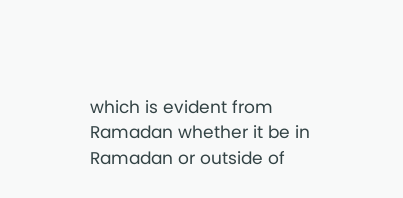which is evident from Ramadan whether it be in Ramadan or outside of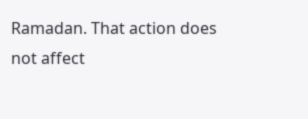Ramadan. That action does not affect